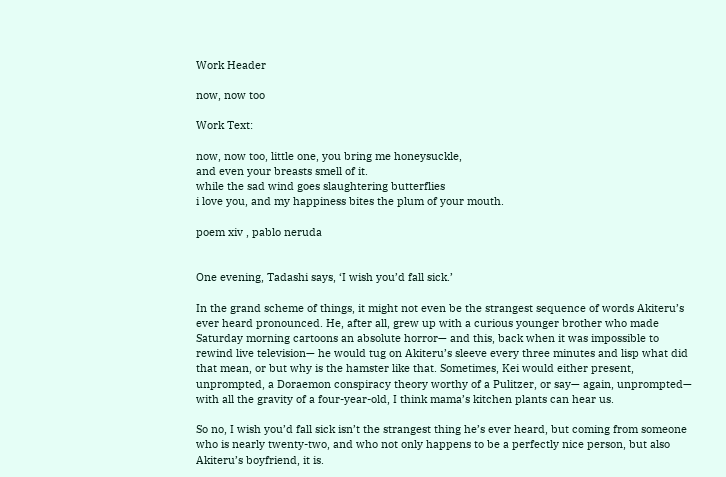Work Header

now, now too

Work Text:

now, now too, little one, you bring me honeysuckle,
and even your breasts smell of it.
while the sad wind goes slaughtering butterflies
i love you, and my happiness bites the plum of your mouth.

poem xiv , pablo neruda


One evening, Tadashi says, ‘I wish you’d fall sick.’

In the grand scheme of things, it might not even be the strangest sequence of words Akiteru’s ever heard pronounced. He, after all, grew up with a curious younger brother who made Saturday morning cartoons an absolute horror— and this, back when it was impossible to rewind live television— he would tug on Akiteru’s sleeve every three minutes and lisp what did that mean, or but why is the hamster like that. Sometimes, Kei would either present, unprompted, a Doraemon conspiracy theory worthy of a Pulitzer, or say— again, unprompted— with all the gravity of a four-year-old, I think mama’s kitchen plants can hear us.

So no, I wish you’d fall sick isn’t the strangest thing he’s ever heard, but coming from someone who is nearly twenty-two, and who not only happens to be a perfectly nice person, but also Akiteru’s boyfriend, it is.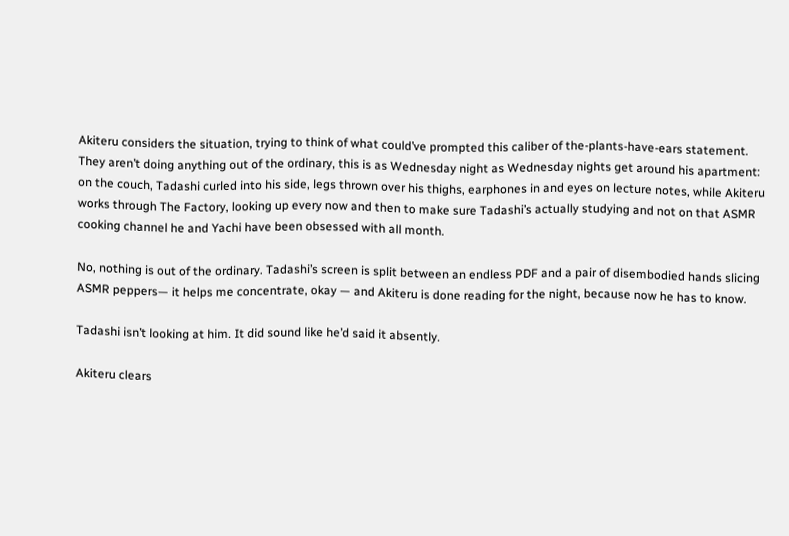Akiteru considers the situation, trying to think of what could’ve prompted this caliber of the-plants-have-ears statement. They aren’t doing anything out of the ordinary, this is as Wednesday night as Wednesday nights get around his apartment: on the couch, Tadashi curled into his side, legs thrown over his thighs, earphones in and eyes on lecture notes, while Akiteru works through The Factory, looking up every now and then to make sure Tadashi’s actually studying and not on that ASMR cooking channel he and Yachi have been obsessed with all month.

No, nothing is out of the ordinary. Tadashi’s screen is split between an endless PDF and a pair of disembodied hands slicing ASMR peppers— it helps me concentrate, okay — and Akiteru is done reading for the night, because now he has to know.

Tadashi isn’t looking at him. It did sound like he’d said it absently.

Akiteru clears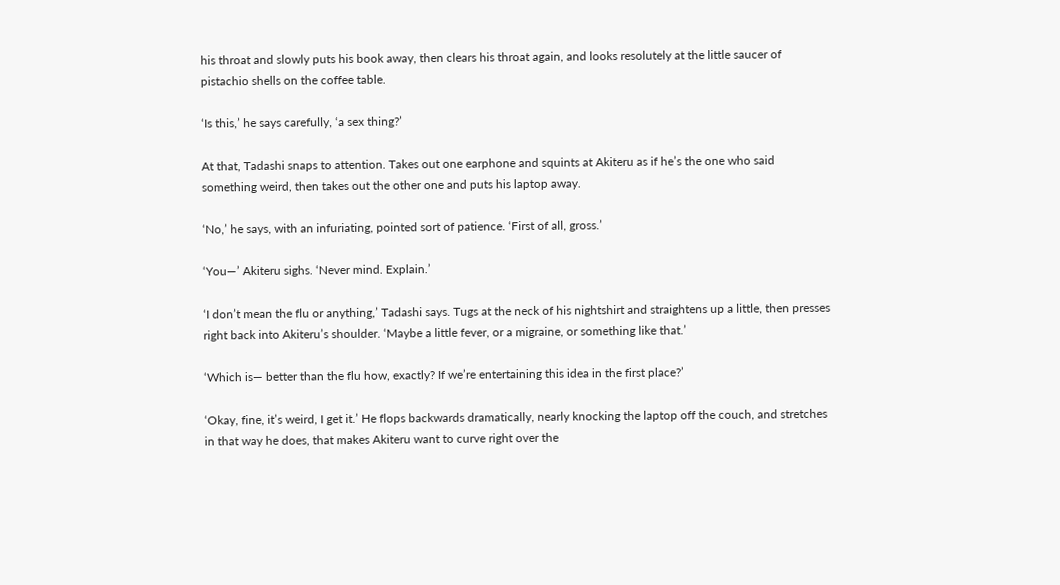his throat and slowly puts his book away, then clears his throat again, and looks resolutely at the little saucer of pistachio shells on the coffee table.

‘Is this,’ he says carefully, ‘a sex thing?’

At that, Tadashi snaps to attention. Takes out one earphone and squints at Akiteru as if he’s the one who said something weird, then takes out the other one and puts his laptop away.

‘No,’ he says, with an infuriating, pointed sort of patience. ‘First of all, gross.’

‘You—’ Akiteru sighs. ‘Never mind. Explain.’

‘I don’t mean the flu or anything,’ Tadashi says. Tugs at the neck of his nightshirt and straightens up a little, then presses right back into Akiteru’s shoulder. ‘Maybe a little fever, or a migraine, or something like that.’

‘Which is— better than the flu how, exactly? If we’re entertaining this idea in the first place?’

‘Okay, fine, it’s weird, I get it.’ He flops backwards dramatically, nearly knocking the laptop off the couch, and stretches in that way he does, that makes Akiteru want to curve right over the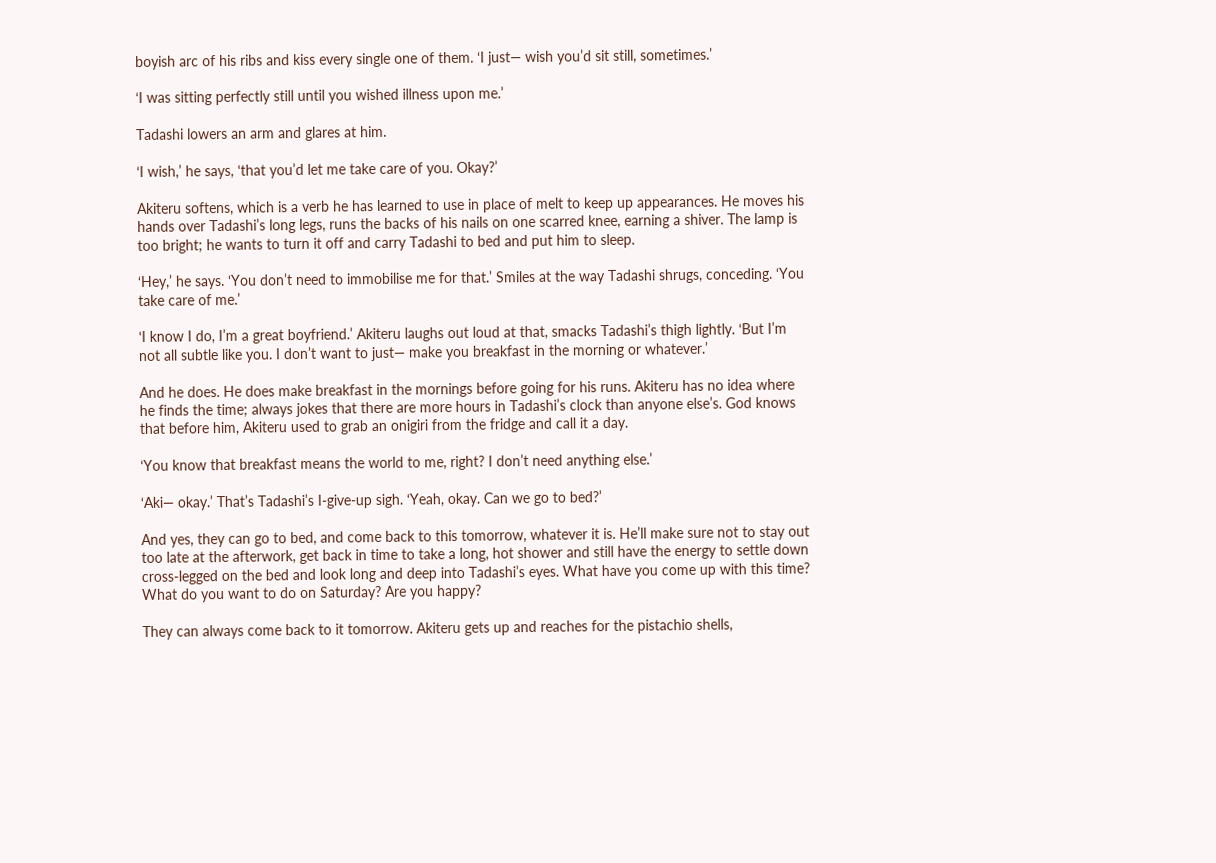boyish arc of his ribs and kiss every single one of them. ‘I just— wish you’d sit still, sometimes.’

‘I was sitting perfectly still until you wished illness upon me.’

Tadashi lowers an arm and glares at him.

‘I wish,’ he says, ‘that you’d let me take care of you. Okay?’

Akiteru softens, which is a verb he has learned to use in place of melt to keep up appearances. He moves his hands over Tadashi’s long legs, runs the backs of his nails on one scarred knee, earning a shiver. The lamp is too bright; he wants to turn it off and carry Tadashi to bed and put him to sleep.

‘Hey,’ he says. ‘You don’t need to immobilise me for that.’ Smiles at the way Tadashi shrugs, conceding. ‘You take care of me.’

‘I know I do, I’m a great boyfriend.’ Akiteru laughs out loud at that, smacks Tadashi’s thigh lightly. ‘But I’m not all subtle like you. I don’t want to just— make you breakfast in the morning or whatever.’

And he does. He does make breakfast in the mornings before going for his runs. Akiteru has no idea where he finds the time; always jokes that there are more hours in Tadashi’s clock than anyone else’s. God knows that before him, Akiteru used to grab an onigiri from the fridge and call it a day.

‘You know that breakfast means the world to me, right? I don’t need anything else.’

‘Aki— okay.’ That’s Tadashi’s I-give-up sigh. ‘Yeah, okay. Can we go to bed?’

And yes, they can go to bed, and come back to this tomorrow, whatever it is. He’ll make sure not to stay out too late at the afterwork, get back in time to take a long, hot shower and still have the energy to settle down cross-legged on the bed and look long and deep into Tadashi’s eyes. What have you come up with this time? What do you want to do on Saturday? Are you happy?

They can always come back to it tomorrow. Akiteru gets up and reaches for the pistachio shells,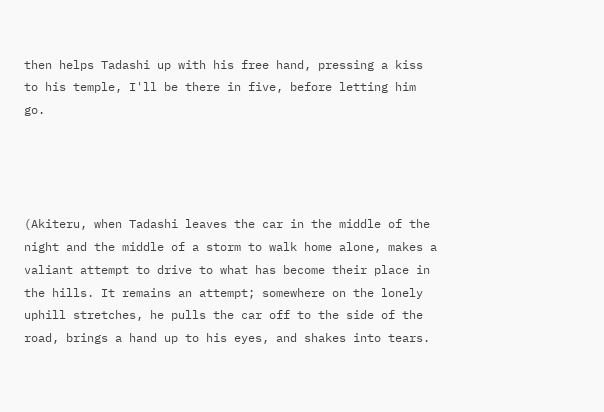then helps Tadashi up with his free hand, pressing a kiss to his temple, I'll be there in five, before letting him go.




(Akiteru, when Tadashi leaves the car in the middle of the night and the middle of a storm to walk home alone, makes a valiant attempt to drive to what has become their place in the hills. It remains an attempt; somewhere on the lonely uphill stretches, he pulls the car off to the side of the road, brings a hand up to his eyes, and shakes into tears.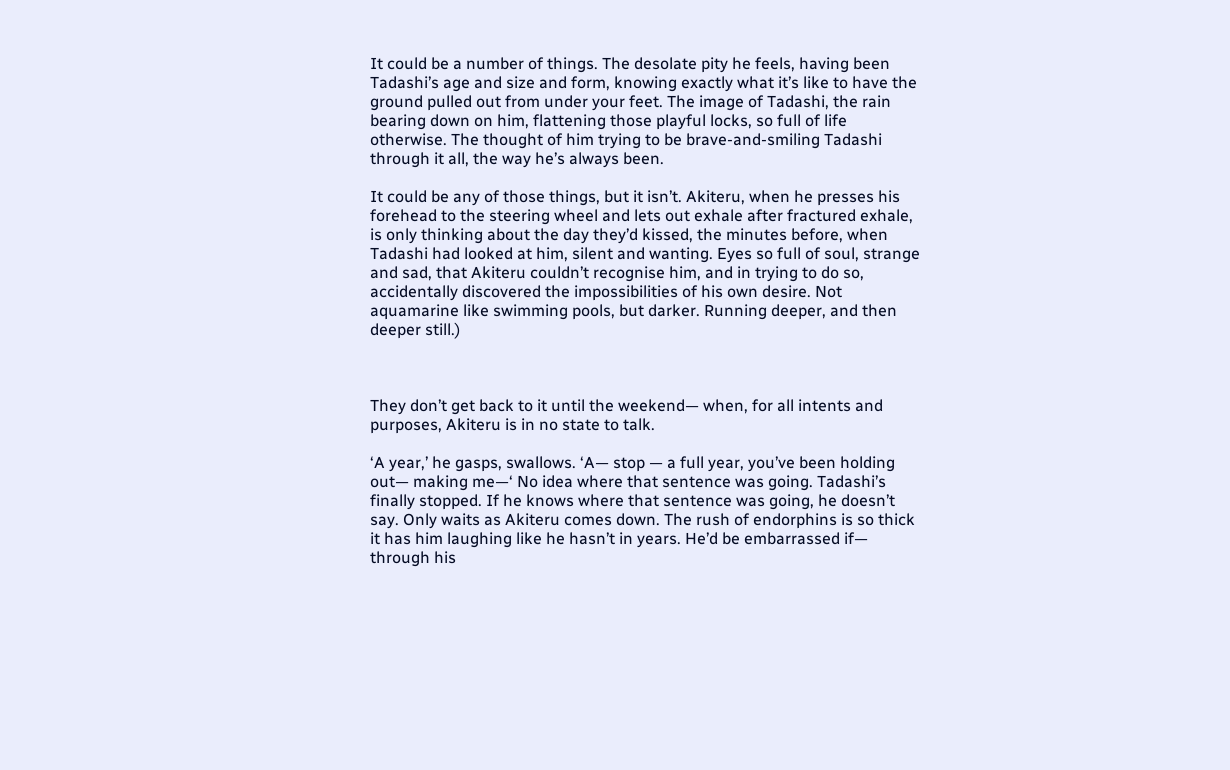It could be a number of things. The desolate pity he feels, having been Tadashi’s age and size and form, knowing exactly what it’s like to have the ground pulled out from under your feet. The image of Tadashi, the rain bearing down on him, flattening those playful locks, so full of life otherwise. The thought of him trying to be brave-and-smiling Tadashi through it all, the way he’s always been.

It could be any of those things, but it isn’t. Akiteru, when he presses his forehead to the steering wheel and lets out exhale after fractured exhale, is only thinking about the day they’d kissed, the minutes before, when Tadashi had looked at him, silent and wanting. Eyes so full of soul, strange and sad, that Akiteru couldn’t recognise him, and in trying to do so, accidentally discovered the impossibilities of his own desire. Not aquamarine like swimming pools, but darker. Running deeper, and then deeper still.)



They don’t get back to it until the weekend— when, for all intents and purposes, Akiteru is in no state to talk.

‘A year,’ he gasps, swallows. ‘A— stop — a full year, you’ve been holding out— making me—‘ No idea where that sentence was going. Tadashi’s finally stopped. If he knows where that sentence was going, he doesn’t say. Only waits as Akiteru comes down. The rush of endorphins is so thick it has him laughing like he hasn’t in years. He’d be embarrassed if— through his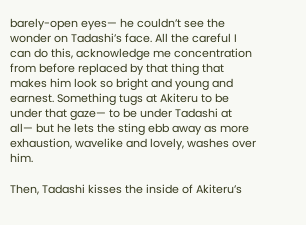barely-open eyes— he couldn’t see the wonder on Tadashi’s face. All the careful I can do this, acknowledge me concentration from before replaced by that thing that makes him look so bright and young and earnest. Something tugs at Akiteru to be under that gaze— to be under Tadashi at all— but he lets the sting ebb away as more exhaustion, wavelike and lovely, washes over him.

Then, Tadashi kisses the inside of Akiteru’s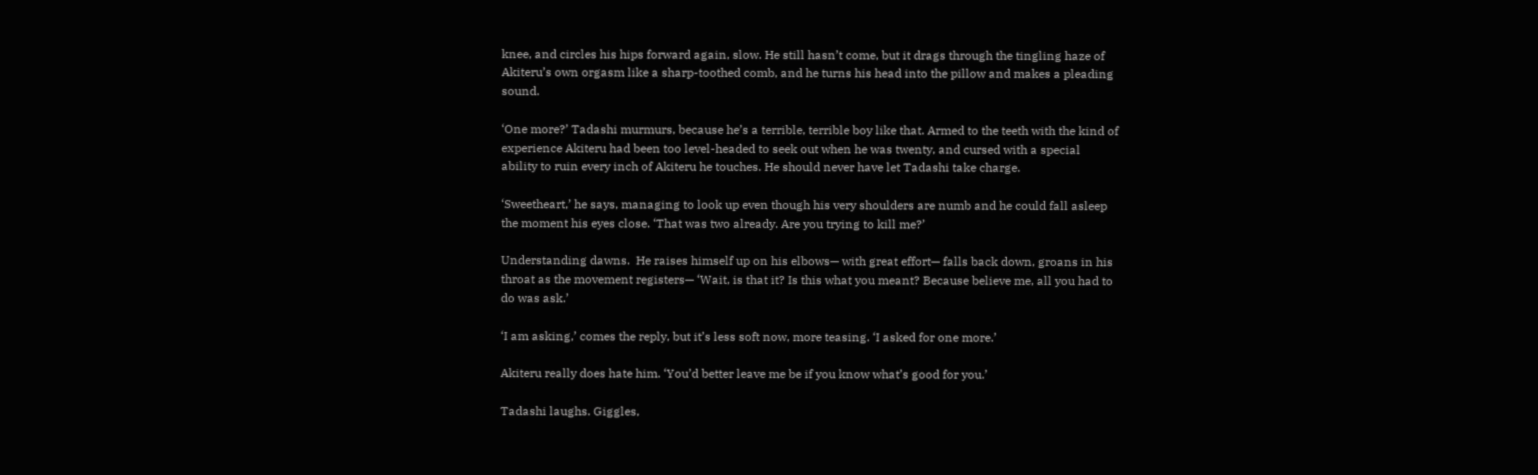knee, and circles his hips forward again, slow. He still hasn’t come, but it drags through the tingling haze of Akiteru’s own orgasm like a sharp-toothed comb, and he turns his head into the pillow and makes a pleading sound.

‘One more?’ Tadashi murmurs, because he’s a terrible, terrible boy like that. Armed to the teeth with the kind of experience Akiteru had been too level-headed to seek out when he was twenty, and cursed with a special ability to ruin every inch of Akiteru he touches. He should never have let Tadashi take charge.

‘Sweetheart,’ he says, managing to look up even though his very shoulders are numb and he could fall asleep the moment his eyes close. ‘That was two already. Are you trying to kill me?’

Understanding dawns.  He raises himself up on his elbows— with great effort— falls back down, groans in his throat as the movement registers— ‘Wait, is that it? Is this what you meant? Because believe me, all you had to do was ask.’

‘I am asking,’ comes the reply, but it’s less soft now, more teasing. ‘I asked for one more.’

Akiteru really does hate him. ‘You’d better leave me be if you know what’s good for you.’

Tadashi laughs. Giggles,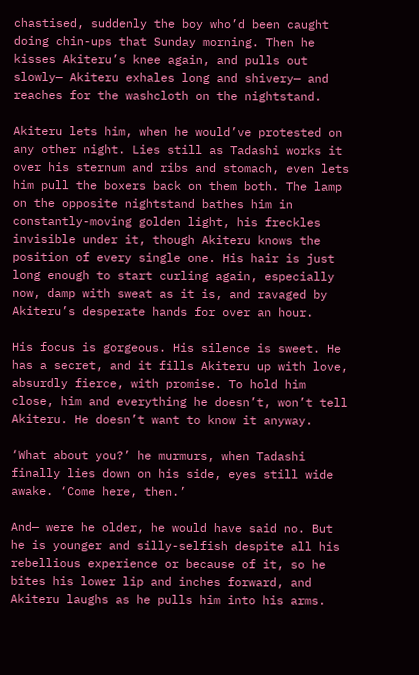chastised, suddenly the boy who’d been caught doing chin-ups that Sunday morning. Then he kisses Akiteru’s knee again, and pulls out slowly— Akiteru exhales long and shivery— and reaches for the washcloth on the nightstand.

Akiteru lets him, when he would’ve protested on any other night. Lies still as Tadashi works it over his sternum and ribs and stomach, even lets him pull the boxers back on them both. The lamp on the opposite nightstand bathes him in constantly-moving golden light, his freckles invisible under it, though Akiteru knows the position of every single one. His hair is just long enough to start curling again, especially now, damp with sweat as it is, and ravaged by Akiteru’s desperate hands for over an hour.

His focus is gorgeous. His silence is sweet. He has a secret, and it fills Akiteru up with love, absurdly fierce, with promise. To hold him close, him and everything he doesn’t, won’t tell Akiteru. He doesn’t want to know it anyway.

‘What about you?’ he murmurs, when Tadashi finally lies down on his side, eyes still wide awake. ‘Come here, then.’

And— were he older, he would have said no. But he is younger and silly-selfish despite all his rebellious experience or because of it, so he bites his lower lip and inches forward, and Akiteru laughs as he pulls him into his arms.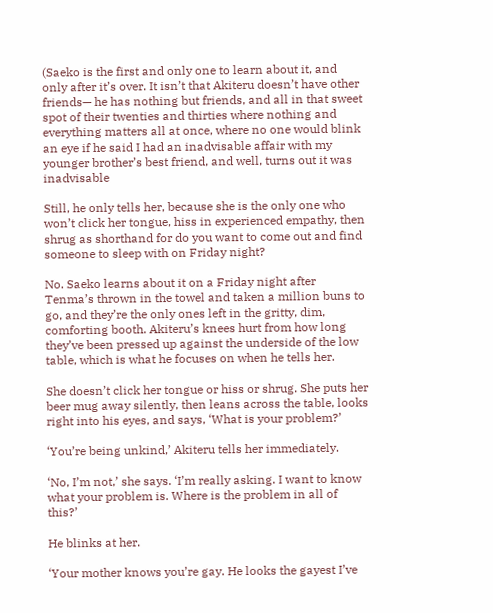(Saeko is the first and only one to learn about it, and only after it’s over. It isn’t that Akiteru doesn’t have other friends— he has nothing but friends, and all in that sweet spot of their twenties and thirties where nothing and everything matters all at once, where no one would blink an eye if he said I had an inadvisable affair with my younger brother’s best friend, and well, turns out it was inadvisable

Still, he only tells her, because she is the only one who won’t click her tongue, hiss in experienced empathy, then shrug as shorthand for do you want to come out and find someone to sleep with on Friday night?

No. Saeko learns about it on a Friday night after Tenma’s thrown in the towel and taken a million buns to go, and they’re the only ones left in the gritty, dim, comforting booth. Akiteru’s knees hurt from how long they’ve been pressed up against the underside of the low table, which is what he focuses on when he tells her.

She doesn’t click her tongue or hiss or shrug. She puts her beer mug away silently, then leans across the table, looks right into his eyes, and says, ‘What is your problem?’

‘You’re being unkind,’ Akiteru tells her immediately.

‘No, I’m not,’ she says. ‘I’m really asking. I want to know what your problem is. Where is the problem in all of this?’

He blinks at her.

‘Your mother knows you’re gay. He looks the gayest I’ve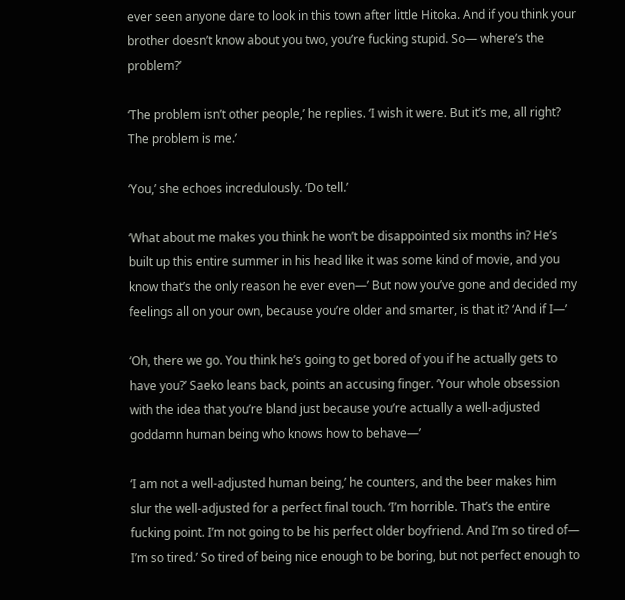ever seen anyone dare to look in this town after little Hitoka. And if you think your brother doesn’t know about you two, you’re fucking stupid. So— where’s the problem?’

‘The problem isn’t other people,’ he replies. ‘I wish it were. But it’s me, all right? The problem is me.’

‘You,’ she echoes incredulously. ‘Do tell.’

‘What about me makes you think he won’t be disappointed six months in? He’s built up this entire summer in his head like it was some kind of movie, and you know that’s the only reason he ever even—’ But now you’ve gone and decided my feelings all on your own, because you’re older and smarter, is that it? ‘And if I—’

‘Oh, there we go. You think he’s going to get bored of you if he actually gets to have you?’ Saeko leans back, points an accusing finger. ‘Your whole obsession with the idea that you’re bland just because you’re actually a well-adjusted goddamn human being who knows how to behave—’

‘I am not a well-adjusted human being,’ he counters, and the beer makes him slur the well-adjusted for a perfect final touch. ‘I’m horrible. That’s the entire fucking point. I’m not going to be his perfect older boyfriend. And I’m so tired of— I’m so tired.’ So tired of being nice enough to be boring, but not perfect enough to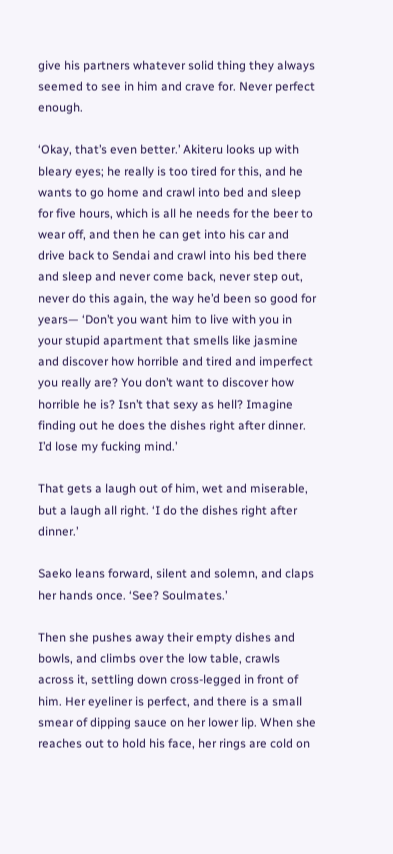give his partners whatever solid thing they always seemed to see in him and crave for. Never perfect enough.

‘Okay, that’s even better.’ Akiteru looks up with bleary eyes; he really is too tired for this, and he wants to go home and crawl into bed and sleep for five hours, which is all he needs for the beer to wear off, and then he can get into his car and drive back to Sendai and crawl into his bed there and sleep and never come back, never step out, never do this again, the way he’d been so good for years— ‘Don’t you want him to live with you in your stupid apartment that smells like jasmine and discover how horrible and tired and imperfect you really are? You don’t want to discover how horrible he is? Isn’t that sexy as hell? Imagine finding out he does the dishes right after dinner. I’d lose my fucking mind.’

That gets a laugh out of him, wet and miserable, but a laugh all right. ‘I do the dishes right after dinner.’

Saeko leans forward, silent and solemn, and claps her hands once. ‘See? Soulmates.’

Then she pushes away their empty dishes and bowls, and climbs over the low table, crawls across it, settling down cross-legged in front of him. Her eyeliner is perfect, and there is a small smear of dipping sauce on her lower lip. When she reaches out to hold his face, her rings are cold on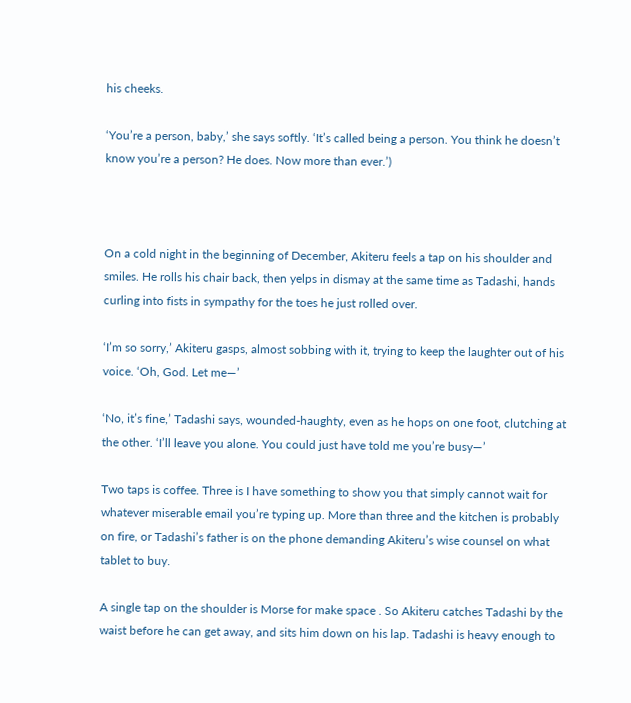his cheeks.

‘You’re a person, baby,’ she says softly. ‘It’s called being a person. You think he doesn’t know you’re a person? He does. Now more than ever.’)



On a cold night in the beginning of December, Akiteru feels a tap on his shoulder and smiles. He rolls his chair back, then yelps in dismay at the same time as Tadashi, hands curling into fists in sympathy for the toes he just rolled over.

‘I’m so sorry,’ Akiteru gasps, almost sobbing with it, trying to keep the laughter out of his voice. ‘Oh, God. Let me—’

‘No, it’s fine,’ Tadashi says, wounded-haughty, even as he hops on one foot, clutching at the other. ‘I’ll leave you alone. You could just have told me you’re busy—’

Two taps is coffee. Three is I have something to show you that simply cannot wait for whatever miserable email you’re typing up. More than three and the kitchen is probably on fire, or Tadashi’s father is on the phone demanding Akiteru’s wise counsel on what tablet to buy.

A single tap on the shoulder is Morse for make space . So Akiteru catches Tadashi by the waist before he can get away, and sits him down on his lap. Tadashi is heavy enough to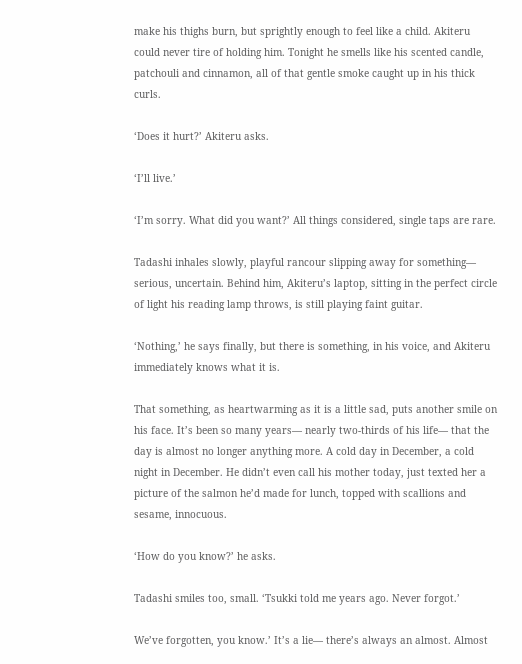make his thighs burn, but sprightly enough to feel like a child. Akiteru could never tire of holding him. Tonight he smells like his scented candle, patchouli and cinnamon, all of that gentle smoke caught up in his thick curls.

‘Does it hurt?’ Akiteru asks.

‘I’ll live.’

‘I’m sorry. What did you want?’ All things considered, single taps are rare.

Tadashi inhales slowly, playful rancour slipping away for something— serious, uncertain. Behind him, Akiteru’s laptop, sitting in the perfect circle of light his reading lamp throws, is still playing faint guitar.

‘Nothing,’ he says finally, but there is something, in his voice, and Akiteru immediately knows what it is.

That something, as heartwarming as it is a little sad, puts another smile on his face. It’s been so many years— nearly two-thirds of his life— that the day is almost no longer anything more. A cold day in December, a cold night in December. He didn’t even call his mother today, just texted her a picture of the salmon he’d made for lunch, topped with scallions and sesame, innocuous.

‘How do you know?’ he asks.

Tadashi smiles too, small. ‘Tsukki told me years ago. Never forgot.’

We’ve forgotten, you know.’ It’s a lie— there’s always an almost. Almost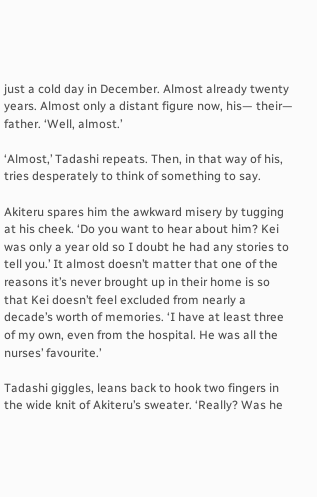just a cold day in December. Almost already twenty years. Almost only a distant figure now, his— their— father. ‘Well, almost.’

‘Almost,’ Tadashi repeats. Then, in that way of his, tries desperately to think of something to say.

Akiteru spares him the awkward misery by tugging at his cheek. ‘Do you want to hear about him? Kei was only a year old so I doubt he had any stories to tell you.’ It almost doesn’t matter that one of the reasons it’s never brought up in their home is so that Kei doesn’t feel excluded from nearly a decade’s worth of memories. ‘I have at least three of my own, even from the hospital. He was all the nurses’ favourite.’

Tadashi giggles, leans back to hook two fingers in the wide knit of Akiteru’s sweater. ‘Really? Was he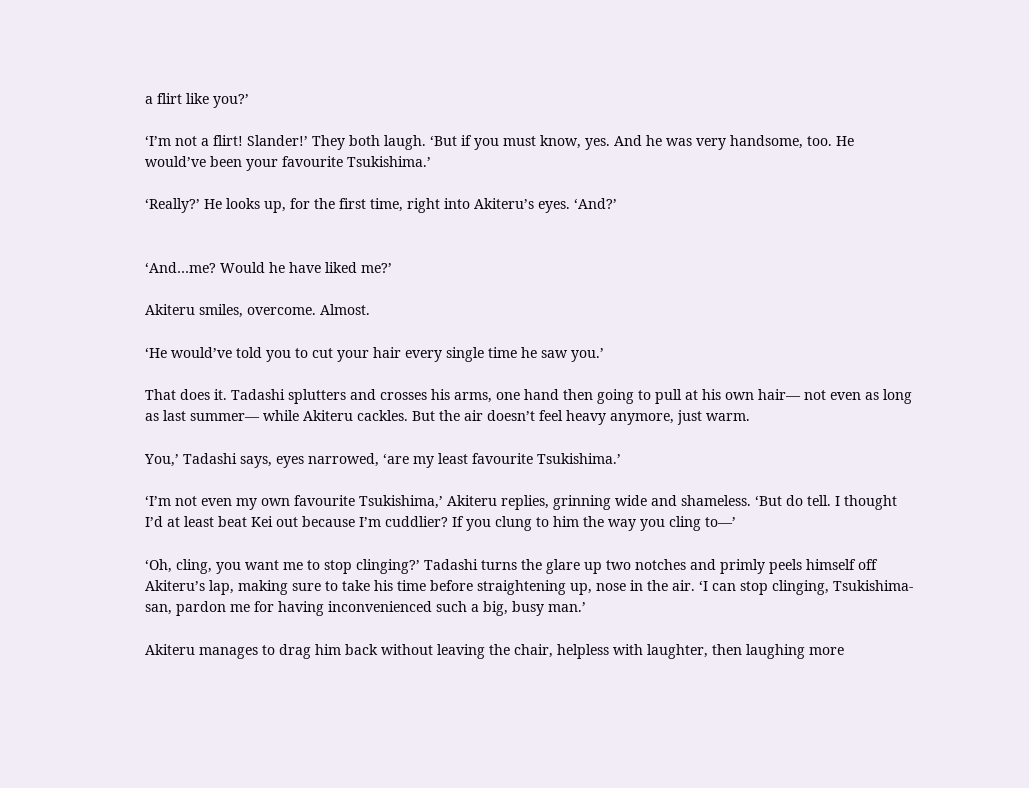a flirt like you?’

‘I’m not a flirt! Slander!’ They both laugh. ‘But if you must know, yes. And he was very handsome, too. He would’ve been your favourite Tsukishima.’

‘Really?’ He looks up, for the first time, right into Akiteru’s eyes. ‘And?’


‘And…me? Would he have liked me?’

Akiteru smiles, overcome. Almost.

‘He would’ve told you to cut your hair every single time he saw you.’

That does it. Tadashi splutters and crosses his arms, one hand then going to pull at his own hair— not even as long as last summer— while Akiteru cackles. But the air doesn’t feel heavy anymore, just warm.

You,’ Tadashi says, eyes narrowed, ‘are my least favourite Tsukishima.’

‘I’m not even my own favourite Tsukishima,’ Akiteru replies, grinning wide and shameless. ‘But do tell. I thought I’d at least beat Kei out because I’m cuddlier? If you clung to him the way you cling to—’

‘Oh, cling, you want me to stop clinging?’ Tadashi turns the glare up two notches and primly peels himself off Akiteru’s lap, making sure to take his time before straightening up, nose in the air. ‘I can stop clinging, Tsukishima-san, pardon me for having inconvenienced such a big, busy man.’

Akiteru manages to drag him back without leaving the chair, helpless with laughter, then laughing more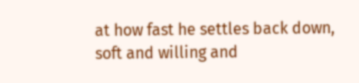at how fast he settles back down, soft and willing and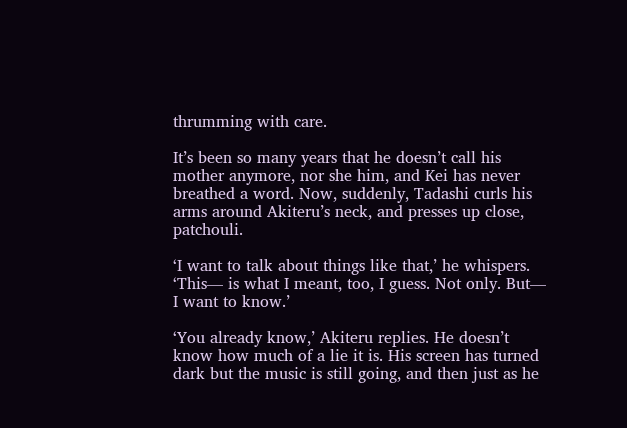thrumming with care.

It’s been so many years that he doesn’t call his mother anymore, nor she him, and Kei has never breathed a word. Now, suddenly, Tadashi curls his arms around Akiteru’s neck, and presses up close, patchouli.

‘I want to talk about things like that,’ he whispers. ‘This— is what I meant, too, I guess. Not only. But— I want to know.’

‘You already know,’ Akiteru replies. He doesn’t know how much of a lie it is. His screen has turned dark but the music is still going, and then just as he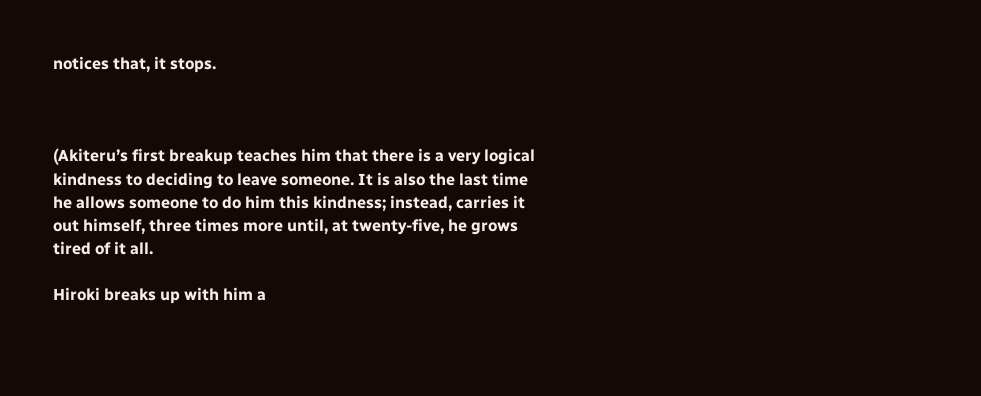notices that, it stops.



(Akiteru’s first breakup teaches him that there is a very logical kindness to deciding to leave someone. It is also the last time he allows someone to do him this kindness; instead, carries it out himself, three times more until, at twenty-five, he grows tired of it all.

Hiroki breaks up with him a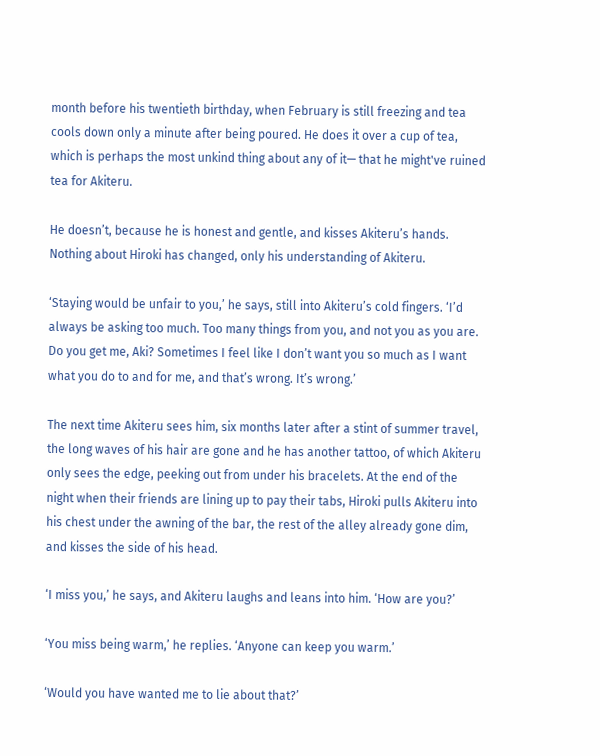month before his twentieth birthday, when February is still freezing and tea cools down only a minute after being poured. He does it over a cup of tea, which is perhaps the most unkind thing about any of it— that he might've ruined tea for Akiteru.

He doesn’t, because he is honest and gentle, and kisses Akiteru’s hands. Nothing about Hiroki has changed, only his understanding of Akiteru.

‘Staying would be unfair to you,’ he says, still into Akiteru’s cold fingers. ‘I’d always be asking too much. Too many things from you, and not you as you are. Do you get me, Aki? Sometimes I feel like I don’t want you so much as I want what you do to and for me, and that’s wrong. It’s wrong.’

The next time Akiteru sees him, six months later after a stint of summer travel, the long waves of his hair are gone and he has another tattoo, of which Akiteru only sees the edge, peeking out from under his bracelets. At the end of the night when their friends are lining up to pay their tabs, Hiroki pulls Akiteru into his chest under the awning of the bar, the rest of the alley already gone dim, and kisses the side of his head.

‘I miss you,’ he says, and Akiteru laughs and leans into him. ‘How are you?’

‘You miss being warm,’ he replies. ‘Anyone can keep you warm.’

‘Would you have wanted me to lie about that?’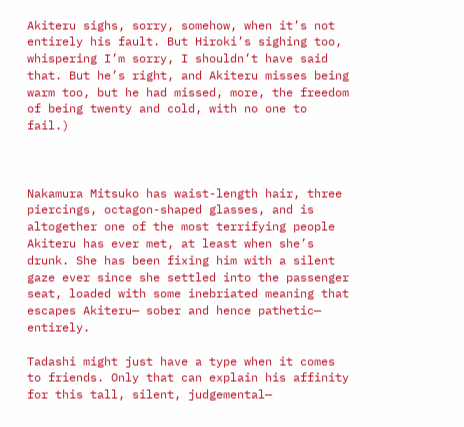Akiteru sighs, sorry, somehow, when it’s not entirely his fault. But Hiroki’s sighing too, whispering I’m sorry, I shouldn’t have said that. But he’s right, and Akiteru misses being warm too, but he had missed, more, the freedom of being twenty and cold, with no one to fail.)



Nakamura Mitsuko has waist-length hair, three piercings, octagon-shaped glasses, and is altogether one of the most terrifying people Akiteru has ever met, at least when she’s drunk. She has been fixing him with a silent gaze ever since she settled into the passenger seat, loaded with some inebriated meaning that escapes Akiteru— sober and hence pathetic— entirely.

Tadashi might just have a type when it comes to friends. Only that can explain his affinity for this tall, silent, judgemental—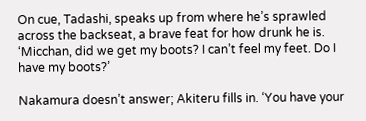On cue, Tadashi, speaks up from where he’s sprawled across the backseat, a brave feat for how drunk he is. ‘Micchan, did we get my boots? I can’t feel my feet. Do I have my boots?’

Nakamura doesn’t answer; Akiteru fills in. ‘You have your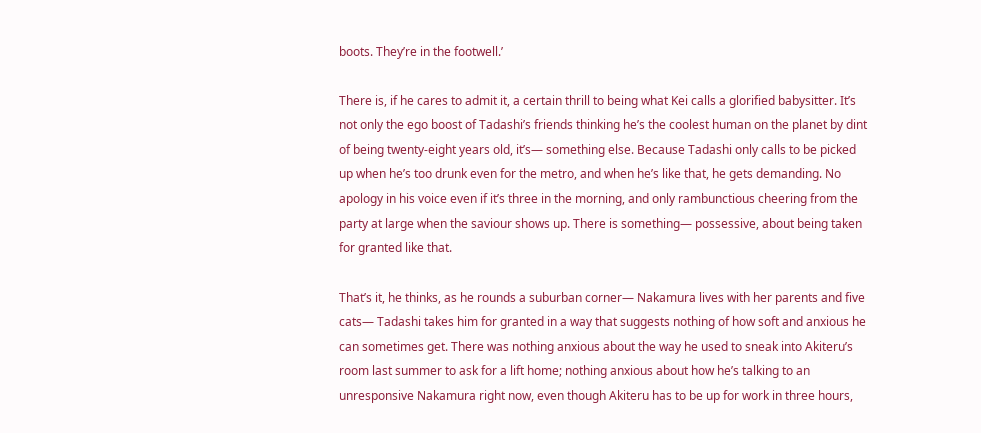boots. They’re in the footwell.’

There is, if he cares to admit it, a certain thrill to being what Kei calls a glorified babysitter. It’s not only the ego boost of Tadashi’s friends thinking he’s the coolest human on the planet by dint of being twenty-eight years old, it’s— something else. Because Tadashi only calls to be picked up when he’s too drunk even for the metro, and when he’s like that, he gets demanding. No apology in his voice even if it’s three in the morning, and only rambunctious cheering from the party at large when the saviour shows up. There is something— possessive, about being taken for granted like that.

That’s it, he thinks, as he rounds a suburban corner— Nakamura lives with her parents and five cats— Tadashi takes him for granted in a way that suggests nothing of how soft and anxious he can sometimes get. There was nothing anxious about the way he used to sneak into Akiteru’s room last summer to ask for a lift home; nothing anxious about how he’s talking to an unresponsive Nakamura right now, even though Akiteru has to be up for work in three hours,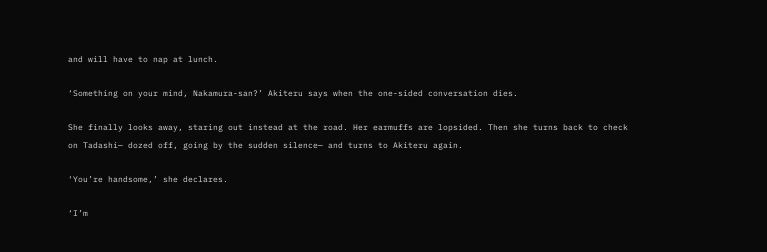and will have to nap at lunch.

‘Something on your mind, Nakamura-san?’ Akiteru says when the one-sided conversation dies.

She finally looks away, staring out instead at the road. Her earmuffs are lopsided. Then she turns back to check on Tadashi— dozed off, going by the sudden silence— and turns to Akiteru again.

‘You’re handsome,’ she declares.

‘I’m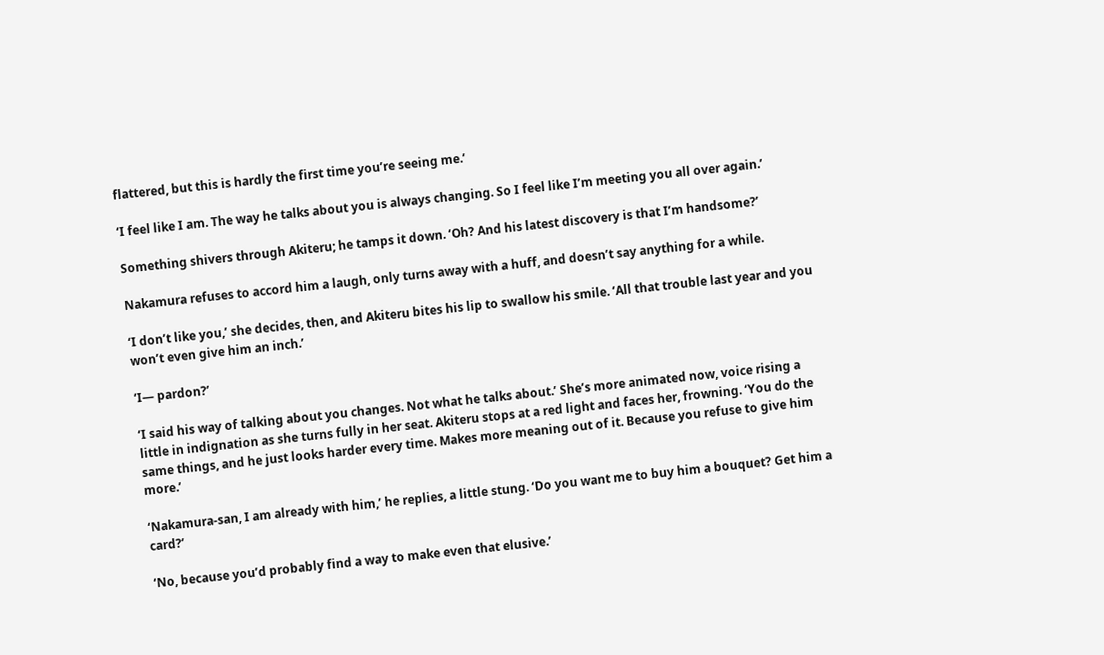flattered, but this is hardly the first time you’re seeing me.’

‘I feel like I am. The way he talks about you is always changing. So I feel like I’m meeting you all over again.’

Something shivers through Akiteru; he tamps it down. ‘Oh? And his latest discovery is that I’m handsome?’

Nakamura refuses to accord him a laugh, only turns away with a huff, and doesn’t say anything for a while.

‘I don’t like you,’ she decides, then, and Akiteru bites his lip to swallow his smile. ‘All that trouble last year and you won’t even give him an inch.’

‘I— pardon?’

‘I said his way of talking about you changes. Not what he talks about.’ She’s more animated now, voice rising a little in indignation as she turns fully in her seat. Akiteru stops at a red light and faces her, frowning. ‘You do the same things, and he just looks harder every time. Makes more meaning out of it. Because you refuse to give him more.’

‘Nakamura-san, I am already with him,’ he replies, a little stung. ‘Do you want me to buy him a bouquet? Get him a card?’

‘No, because you’d probably find a way to make even that elusive.’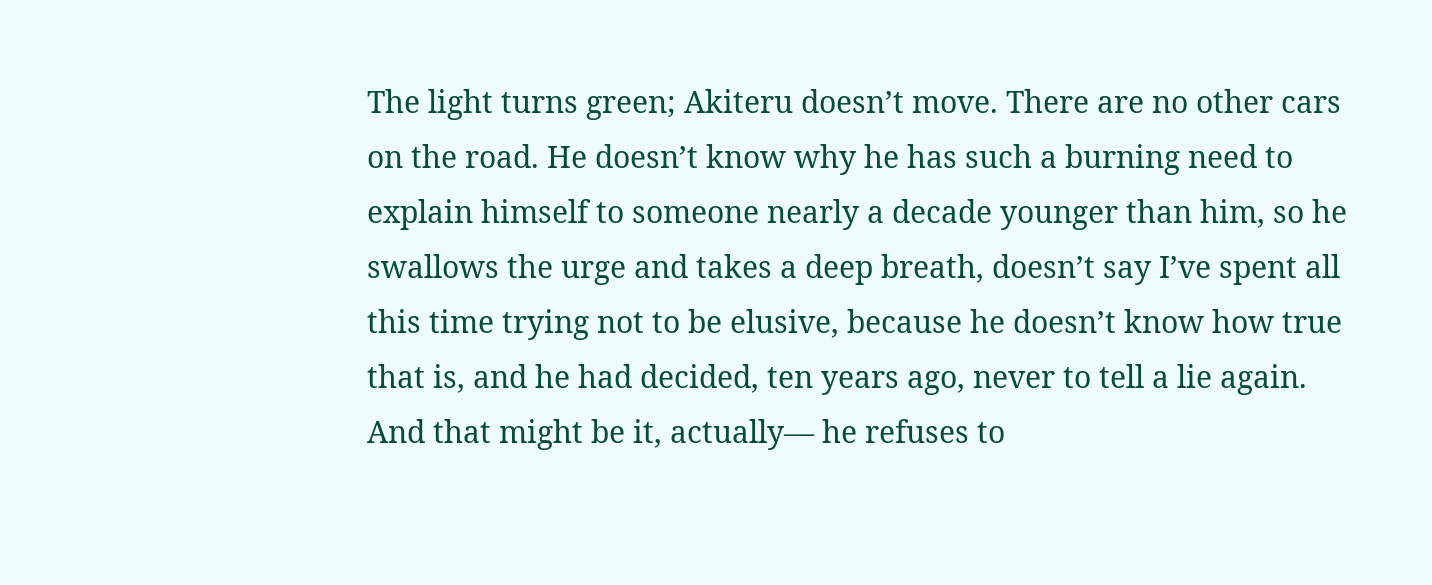The light turns green; Akiteru doesn’t move. There are no other cars on the road. He doesn’t know why he has such a burning need to explain himself to someone nearly a decade younger than him, so he swallows the urge and takes a deep breath, doesn’t say I’ve spent all this time trying not to be elusive, because he doesn’t know how true that is, and he had decided, ten years ago, never to tell a lie again. And that might be it, actually— he refuses to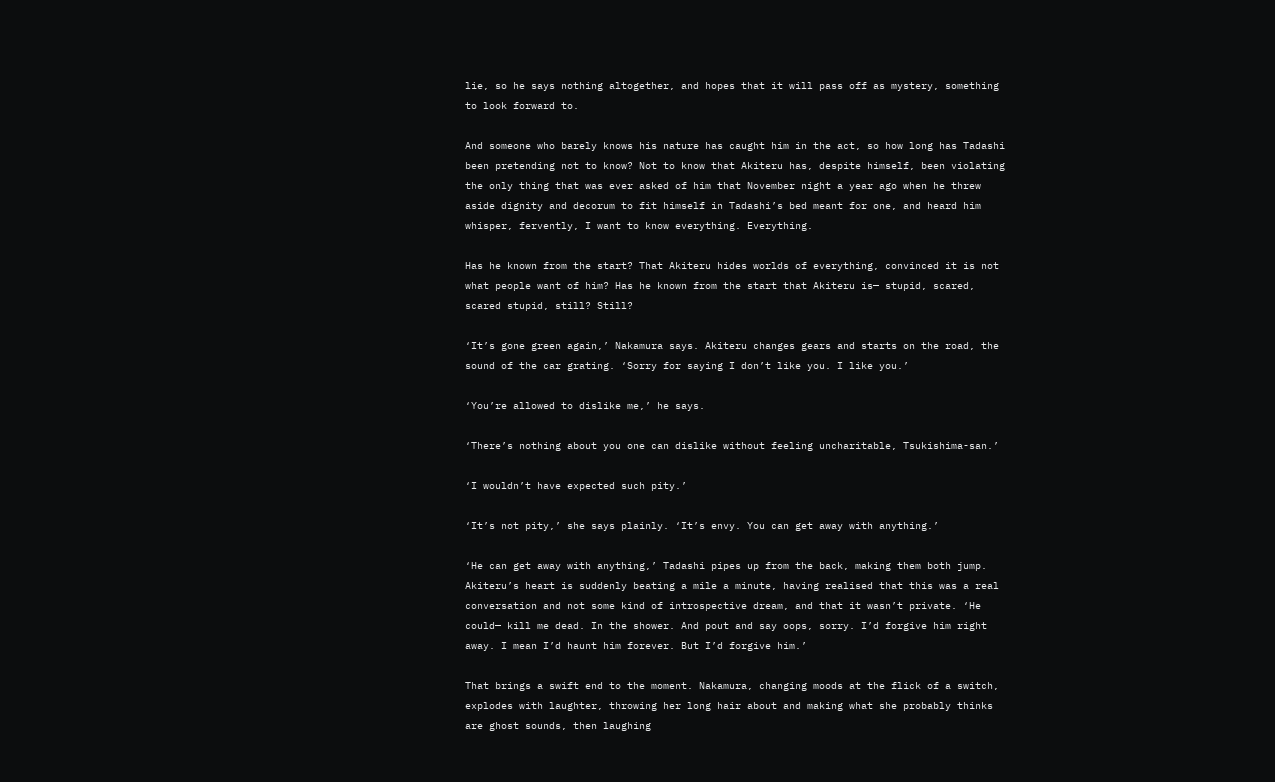lie, so he says nothing altogether, and hopes that it will pass off as mystery, something to look forward to.

And someone who barely knows his nature has caught him in the act, so how long has Tadashi been pretending not to know? Not to know that Akiteru has, despite himself, been violating the only thing that was ever asked of him that November night a year ago when he threw aside dignity and decorum to fit himself in Tadashi’s bed meant for one, and heard him whisper, fervently, I want to know everything. Everything.

Has he known from the start? That Akiteru hides worlds of everything, convinced it is not what people want of him? Has he known from the start that Akiteru is— stupid, scared, scared stupid, still? Still?

‘It’s gone green again,’ Nakamura says. Akiteru changes gears and starts on the road, the sound of the car grating. ‘Sorry for saying I don’t like you. I like you.’

‘You’re allowed to dislike me,’ he says.

‘There’s nothing about you one can dislike without feeling uncharitable, Tsukishima-san.’

‘I wouldn’t have expected such pity.’

‘It’s not pity,’ she says plainly. ‘It’s envy. You can get away with anything.’

‘He can get away with anything,’ Tadashi pipes up from the back, making them both jump. Akiteru’s heart is suddenly beating a mile a minute, having realised that this was a real conversation and not some kind of introspective dream, and that it wasn’t private. ‘He could— kill me dead. In the shower. And pout and say oops, sorry. I’d forgive him right away. I mean I’d haunt him forever. But I’d forgive him.’

That brings a swift end to the moment. Nakamura, changing moods at the flick of a switch, explodes with laughter, throwing her long hair about and making what she probably thinks are ghost sounds, then laughing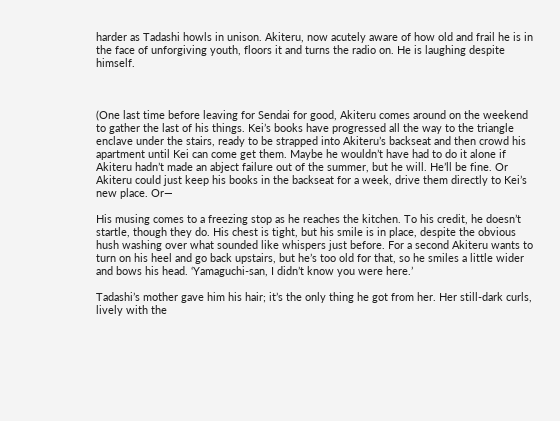harder as Tadashi howls in unison. Akiteru, now acutely aware of how old and frail he is in the face of unforgiving youth, floors it and turns the radio on. He is laughing despite himself.



(One last time before leaving for Sendai for good, Akiteru comes around on the weekend to gather the last of his things. Kei’s books have progressed all the way to the triangle enclave under the stairs, ready to be strapped into Akiteru’s backseat and then crowd his apartment until Kei can come get them. Maybe he wouldn’t have had to do it alone if Akiteru hadn’t made an abject failure out of the summer, but he will. He’ll be fine. Or Akiteru could just keep his books in the backseat for a week, drive them directly to Kei’s new place. Or—

His musing comes to a freezing stop as he reaches the kitchen. To his credit, he doesn’t startle, though they do. His chest is tight, but his smile is in place, despite the obvious hush washing over what sounded like whispers just before. For a second Akiteru wants to turn on his heel and go back upstairs, but he’s too old for that, so he smiles a little wider and bows his head. ‘Yamaguchi-san, I didn’t know you were here.’

Tadashi’s mother gave him his hair; it’s the only thing he got from her. Her still-dark curls, lively with the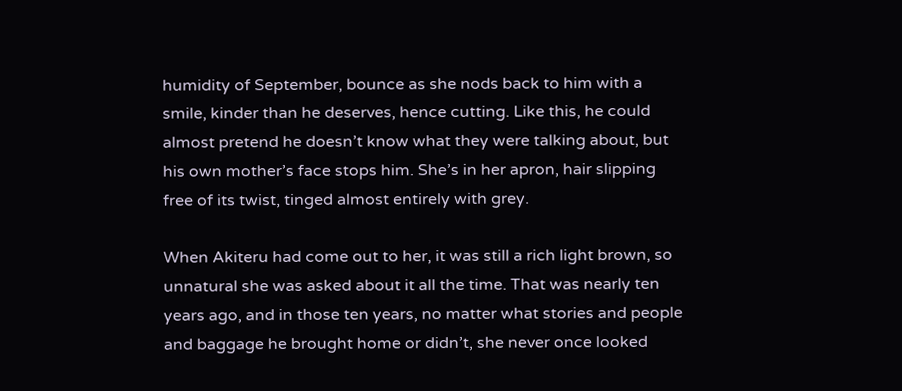humidity of September, bounce as she nods back to him with a smile, kinder than he deserves, hence cutting. Like this, he could almost pretend he doesn’t know what they were talking about, but his own mother’s face stops him. She’s in her apron, hair slipping free of its twist, tinged almost entirely with grey.

When Akiteru had come out to her, it was still a rich light brown, so unnatural she was asked about it all the time. That was nearly ten years ago, and in those ten years, no matter what stories and people and baggage he brought home or didn’t, she never once looked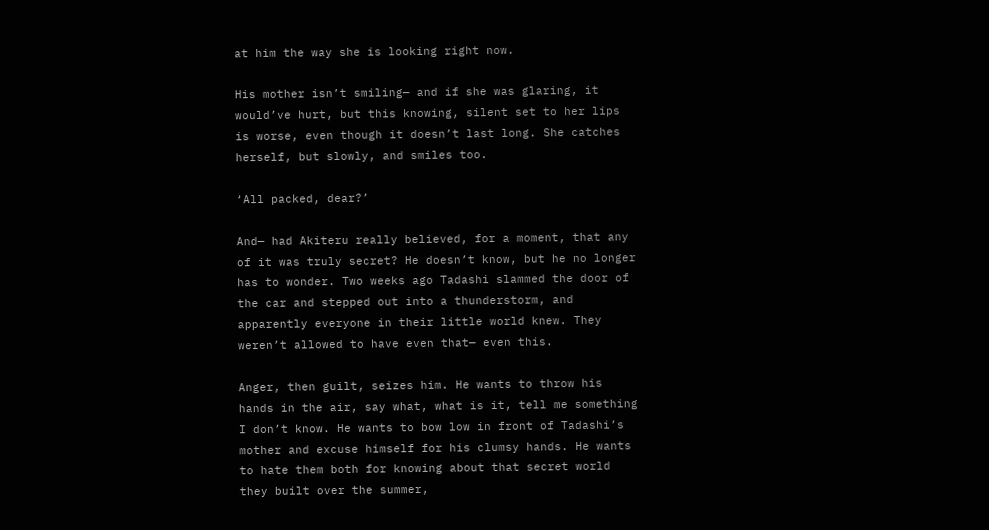at him the way she is looking right now.

His mother isn’t smiling— and if she was glaring, it would’ve hurt, but this knowing, silent set to her lips is worse, even though it doesn’t last long. She catches herself, but slowly, and smiles too.

‘All packed, dear?’

And— had Akiteru really believed, for a moment, that any of it was truly secret? He doesn’t know, but he no longer has to wonder. Two weeks ago Tadashi slammed the door of the car and stepped out into a thunderstorm, and apparently everyone in their little world knew. They weren’t allowed to have even that— even this.

Anger, then guilt, seizes him. He wants to throw his hands in the air, say what, what is it, tell me something I don’t know. He wants to bow low in front of Tadashi’s mother and excuse himself for his clumsy hands. He wants to hate them both for knowing about that secret world they built over the summer,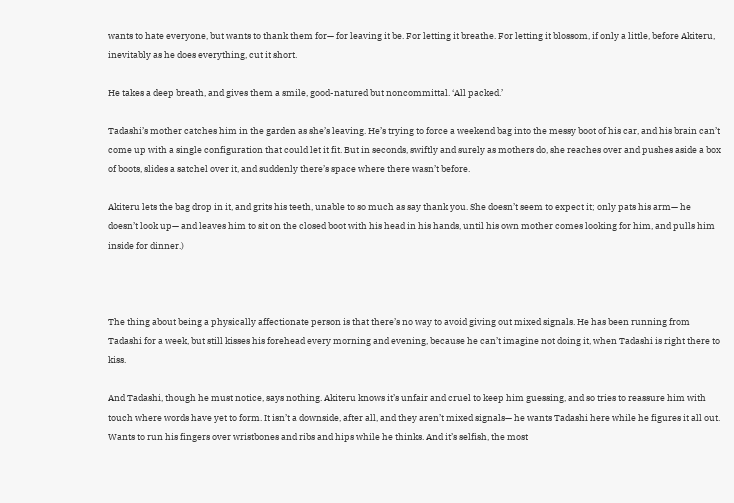wants to hate everyone, but wants to thank them for— for leaving it be. For letting it breathe. For letting it blossom, if only a little, before Akiteru, inevitably as he does everything, cut it short.

He takes a deep breath, and gives them a smile, good-natured but noncommittal. ‘All packed.’

Tadashi’s mother catches him in the garden as she’s leaving. He’s trying to force a weekend bag into the messy boot of his car, and his brain can’t come up with a single configuration that could let it fit. But in seconds, swiftly and surely as mothers do, she reaches over and pushes aside a box of boots, slides a satchel over it, and suddenly there’s space where there wasn’t before.

Akiteru lets the bag drop in it, and grits his teeth, unable to so much as say thank you. She doesn’t seem to expect it; only pats his arm— he doesn’t look up— and leaves him to sit on the closed boot with his head in his hands, until his own mother comes looking for him, and pulls him inside for dinner.)



The thing about being a physically affectionate person is that there’s no way to avoid giving out mixed signals. He has been running from Tadashi for a week, but still kisses his forehead every morning and evening, because he can’t imagine not doing it, when Tadashi is right there to kiss.

And Tadashi, though he must notice, says nothing. Akiteru knows it’s unfair and cruel to keep him guessing, and so tries to reassure him with touch where words have yet to form. It isn’t a downside, after all, and they aren’t mixed signals— he wants Tadashi here while he figures it all out. Wants to run his fingers over wristbones and ribs and hips while he thinks. And it’s selfish, the most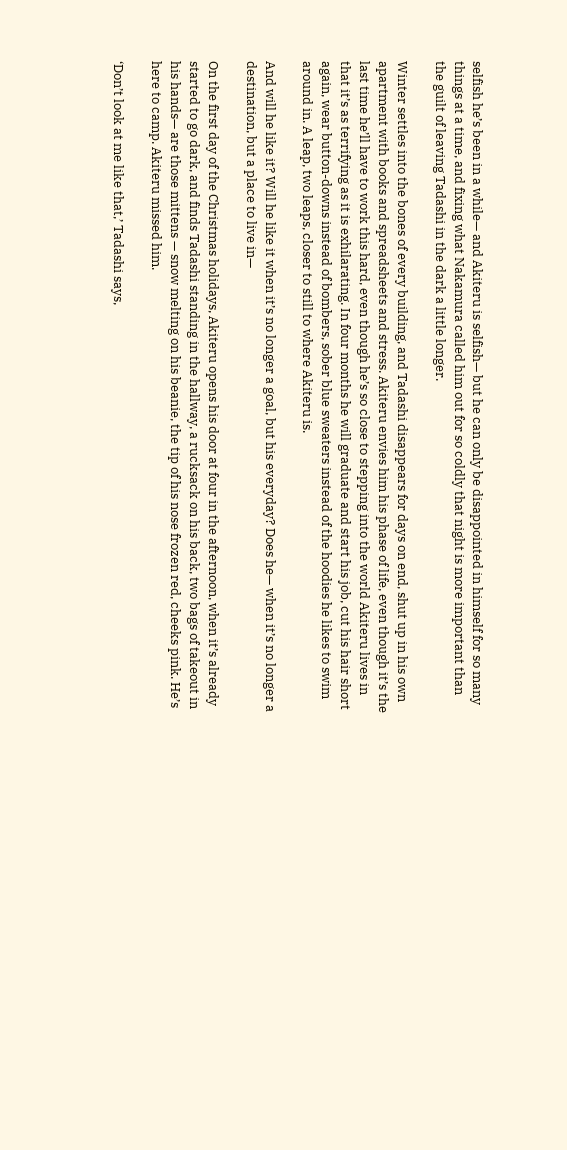selfish he’s been in a while— and Akiteru is selfish— but he can only be disappointed in himself for so many things at a time, and fixing what Nakamura called him out for so coldly that night is more important than the guilt of leaving Tadashi in the dark a little longer.

Winter settles into the bones of every building, and Tadashi disappears for days on end, shut up in his own apartment with books and spreadsheets and stress. Akiteru envies him his phase of life, even though it’s the last time he’ll have to work this hard, even though he’s so close to stepping into the world Akiteru lives in that it’s as terrifying as it is exhilarating. In four months he will graduate and start his job, cut his hair short again, wear button-downs instead of bombers, sober blue sweaters instead of the hoodies he likes to swim around in. A leap, two leaps, closer to still to where Akiteru is.

And will he like it? Will he like it when it’s no longer a goal, but his everyday? Does he— when it’s no longer a destination, but a place to live in—

On the first day of the Christmas holidays, Akiteru opens his door at four in the afternoon, when it’s already started to go dark, and finds Tadashi standing in the hallway, a rucksack on his back, two bags of takeout in his hands— are those mittens — snow melting on his beanie, the tip of his nose frozen red, cheeks pink. He’s here to camp. Akiteru missed him.

‘Don’t look at me like that,’ Tadashi says,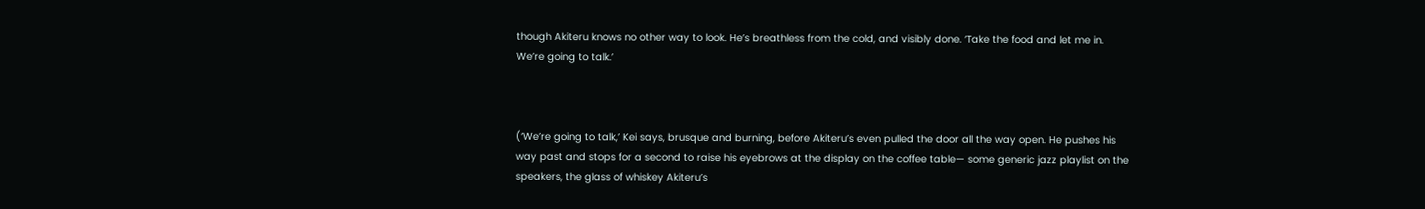though Akiteru knows no other way to look. He’s breathless from the cold, and visibly done. ‘Take the food and let me in. We’re going to talk.’



(‘We’re going to talk,’ Kei says, brusque and burning, before Akiteru’s even pulled the door all the way open. He pushes his way past and stops for a second to raise his eyebrows at the display on the coffee table— some generic jazz playlist on the speakers, the glass of whiskey Akiteru’s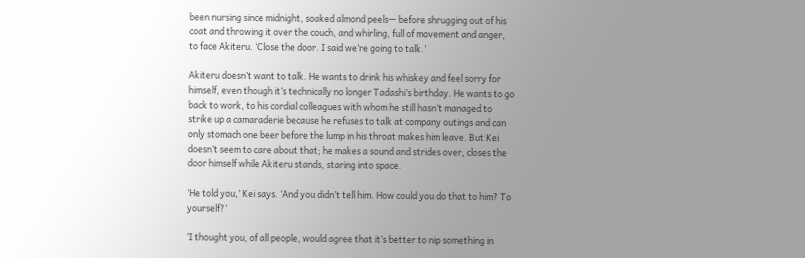been nursing since midnight, soaked almond peels— before shrugging out of his coat and throwing it over the couch, and whirling, full of movement and anger, to face Akiteru. ‘Close the door. I said we’re going to talk.’

Akiteru doesn’t want to talk. He wants to drink his whiskey and feel sorry for himself, even though it’s technically no longer Tadashi’s birthday. He wants to go back to work, to his cordial colleagues with whom he still hasn’t managed to strike up a camaraderie because he refuses to talk at company outings and can only stomach one beer before the lump in his throat makes him leave. But Kei doesn’t seem to care about that; he makes a sound and strides over, closes the door himself while Akiteru stands, staring into space.

‘He told you,’ Kei says. ‘And you didn’t tell him. How could you do that to him? To yourself?’

‘I thought you, of all people, would agree that it’s better to nip something in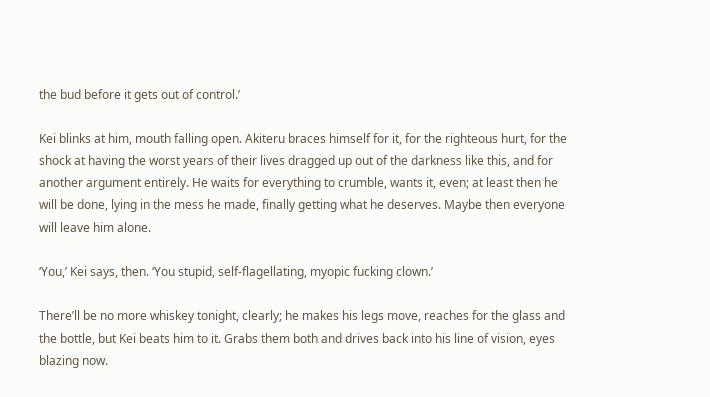the bud before it gets out of control.’

Kei blinks at him, mouth falling open. Akiteru braces himself for it, for the righteous hurt, for the shock at having the worst years of their lives dragged up out of the darkness like this, and for another argument entirely. He waits for everything to crumble, wants it, even; at least then he will be done, lying in the mess he made, finally getting what he deserves. Maybe then everyone will leave him alone.

‘You,’ Kei says, then. ‘You stupid, self-flagellating, myopic fucking clown.’

There’ll be no more whiskey tonight, clearly; he makes his legs move, reaches for the glass and the bottle, but Kei beats him to it. Grabs them both and drives back into his line of vision, eyes blazing now.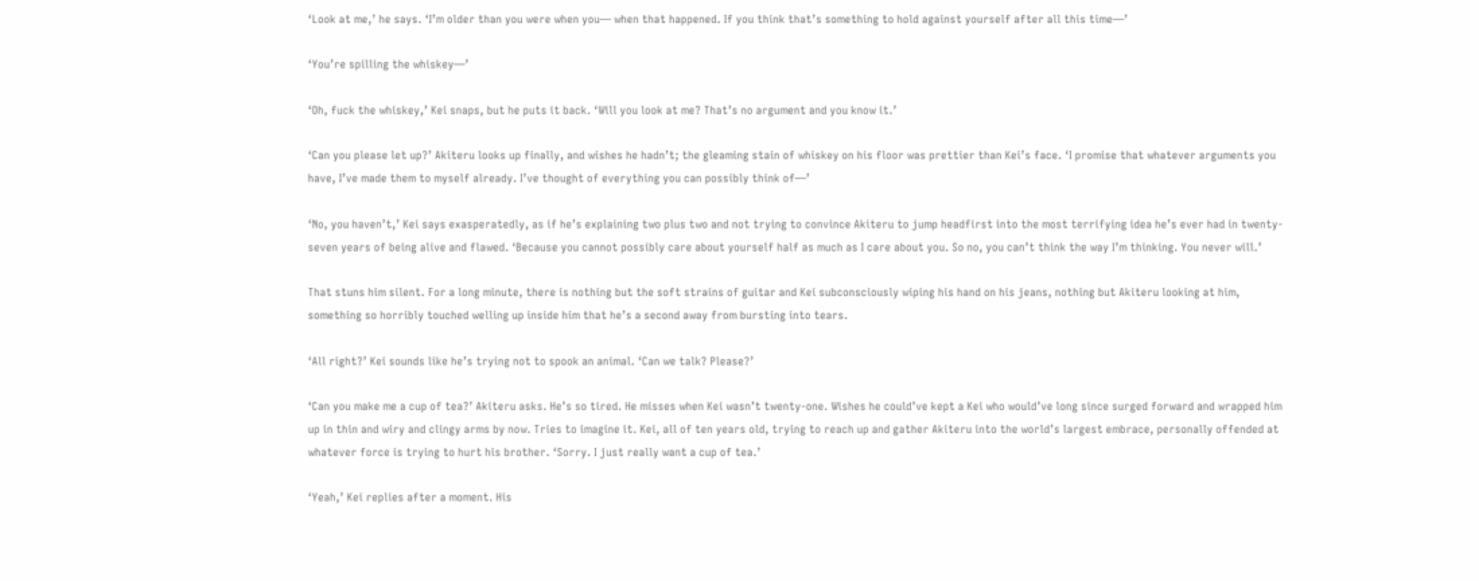‘Look at me,’ he says. ‘I’m older than you were when you— when that happened. If you think that’s something to hold against yourself after all this time—’

‘You’re spilling the whiskey—’

‘Oh, fuck the whiskey,’ Kei snaps, but he puts it back. ‘Will you look at me? That’s no argument and you know it.’

‘Can you please let up?’ Akiteru looks up finally, and wishes he hadn’t; the gleaming stain of whiskey on his floor was prettier than Kei’s face. ‘I promise that whatever arguments you have, I’ve made them to myself already. I’ve thought of everything you can possibly think of—’

‘No, you haven’t,’ Kei says exasperatedly, as if he’s explaining two plus two and not trying to convince Akiteru to jump headfirst into the most terrifying idea he’s ever had in twenty-seven years of being alive and flawed. ‘Because you cannot possibly care about yourself half as much as I care about you. So no, you can’t think the way I’m thinking. You never will.’

That stuns him silent. For a long minute, there is nothing but the soft strains of guitar and Kei subconsciously wiping his hand on his jeans, nothing but Akiteru looking at him, something so horribly touched welling up inside him that he’s a second away from bursting into tears.

‘All right?’ Kei sounds like he’s trying not to spook an animal. ‘Can we talk? Please?’

‘Can you make me a cup of tea?’ Akiteru asks. He’s so tired. He misses when Kei wasn’t twenty-one. Wishes he could’ve kept a Kei who would’ve long since surged forward and wrapped him up in thin and wiry and clingy arms by now. Tries to imagine it. Kei, all of ten years old, trying to reach up and gather Akiteru into the world’s largest embrace, personally offended at whatever force is trying to hurt his brother. ‘Sorry. I just really want a cup of tea.’

‘Yeah,’ Kei replies after a moment. His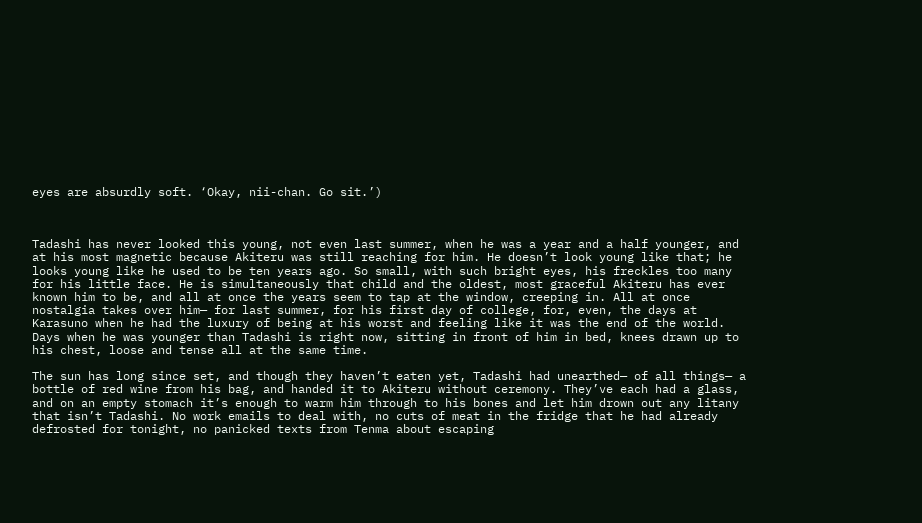eyes are absurdly soft. ‘Okay, nii-chan. Go sit.’)



Tadashi has never looked this young, not even last summer, when he was a year and a half younger, and at his most magnetic because Akiteru was still reaching for him. He doesn’t look young like that; he looks young like he used to be ten years ago. So small, with such bright eyes, his freckles too many for his little face. He is simultaneously that child and the oldest, most graceful Akiteru has ever known him to be, and all at once the years seem to tap at the window, creeping in. All at once nostalgia takes over him— for last summer, for his first day of college, for, even, the days at Karasuno when he had the luxury of being at his worst and feeling like it was the end of the world. Days when he was younger than Tadashi is right now, sitting in front of him in bed, knees drawn up to his chest, loose and tense all at the same time.

The sun has long since set, and though they haven’t eaten yet, Tadashi had unearthed— of all things— a bottle of red wine from his bag, and handed it to Akiteru without ceremony. They’ve each had a glass, and on an empty stomach it’s enough to warm him through to his bones and let him drown out any litany that isn’t Tadashi. No work emails to deal with, no cuts of meat in the fridge that he had already defrosted for tonight, no panicked texts from Tenma about escaping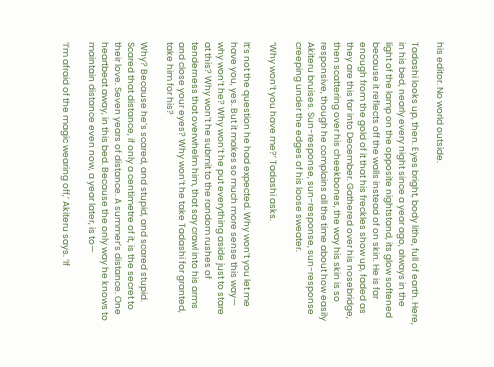his editor. No world outside.

Tadashi looks up, then. Eyes bright, body lithe, full of earth. Here, in his bed, nearly every night since a year ago, always in the light of the lamp on the opposite nightstand, its glow softened because it reflects off the walls instead of on skin. He is far enough from the gold of it that his freckles show up, faded as they are this far into December. Gathered over his nosebridge, then scattering over his cheekbones, the way his skin is so responsive, though he complains all the time about how easily Akiteru bruises. Sun-response, sun-response, sun-response creeping under the edges of his loose sweater.

‘Why won’t you have me?’ Tadashi asks.

It’s not the question he had expected. Why won’t you let me have you, yes. But it makes so much more sense this way— why won’t he? Why won’t he put everything aside just to stare at this? Why won’t he submit to the random rushes of tenderness that overwhelm him, that say crawl into his arms and close your eyes? Why won’t he take Tadashi for granted, take him for his?

Why? Because he’s scared, and stupid, and scared stupid. Scared that distance, if only a centimetre of it, is the secret to their love. Seven years of distance. A summer’s distance. One heartbeat away, in this bed. Because the only way he knows to maintain distance even now, a year later, is to—

‘I’m afraid of the magic wearing off,’ Akiteru says. ‘If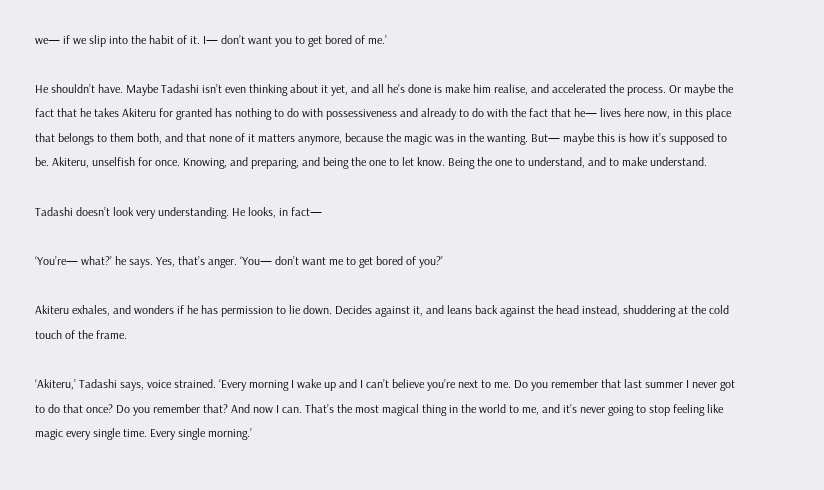we— if we slip into the habit of it. I— don’t want you to get bored of me.’

He shouldn’t have. Maybe Tadashi isn’t even thinking about it yet, and all he’s done is make him realise, and accelerated the process. Or maybe the fact that he takes Akiteru for granted has nothing to do with possessiveness and already to do with the fact that he— lives here now, in this place that belongs to them both, and that none of it matters anymore, because the magic was in the wanting. But— maybe this is how it’s supposed to be. Akiteru, unselfish for once. Knowing, and preparing, and being the one to let know. Being the one to understand, and to make understand.

Tadashi doesn’t look very understanding. He looks, in fact—

‘You’re— what?’ he says. Yes, that’s anger. ‘You— don’t want me to get bored of you?’

Akiteru exhales, and wonders if he has permission to lie down. Decides against it, and leans back against the head instead, shuddering at the cold touch of the frame.

‘Akiteru,’ Tadashi says, voice strained. ‘Every morning I wake up and I can’t believe you’re next to me. Do you remember that last summer I never got to do that once? Do you remember that? And now I can. That’s the most magical thing in the world to me, and it’s never going to stop feeling like magic every single time. Every single morning.’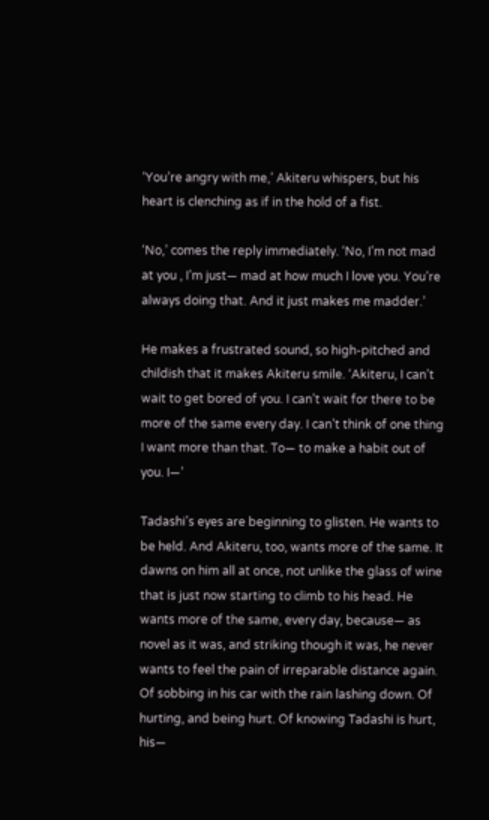‘You’re angry with me,’ Akiteru whispers, but his heart is clenching as if in the hold of a fist.

‘No,’ comes the reply immediately. ‘No, I’m not mad at you , I’m just— mad at how much I love you. You’re always doing that. And it just makes me madder.’

He makes a frustrated sound, so high-pitched and childish that it makes Akiteru smile. ‘Akiteru, I can’t wait to get bored of you. I can’t wait for there to be more of the same every day. I can’t think of one thing I want more than that. To— to make a habit out of you. I—’

Tadashi’s eyes are beginning to glisten. He wants to be held. And Akiteru, too, wants more of the same. It dawns on him all at once, not unlike the glass of wine that is just now starting to climb to his head. He wants more of the same, every day, because— as novel as it was, and striking though it was, he never wants to feel the pain of irreparable distance again. Of sobbing in his car with the rain lashing down. Of hurting, and being hurt. Of knowing Tadashi is hurt, his—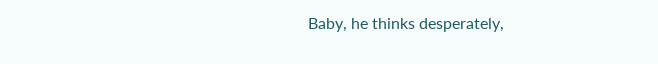Baby, he thinks desperately,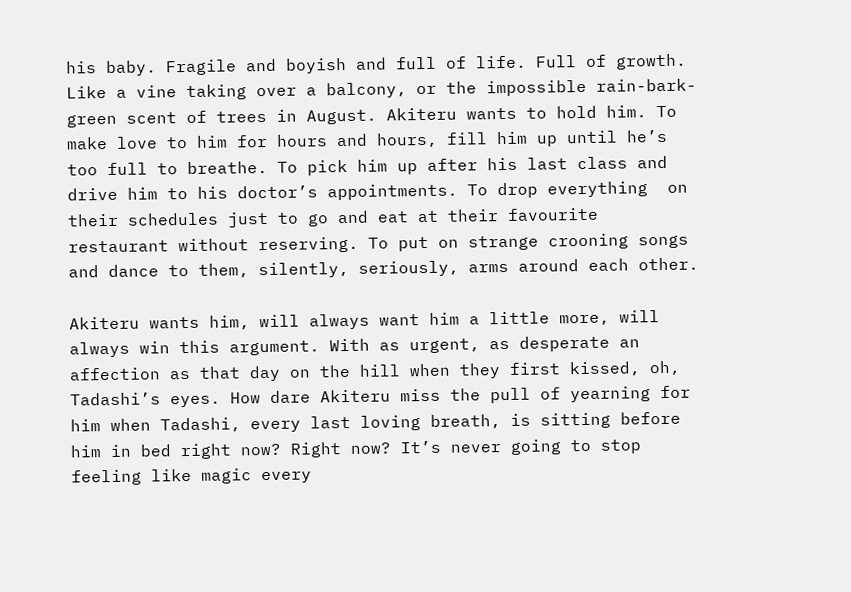his baby. Fragile and boyish and full of life. Full of growth. Like a vine taking over a balcony, or the impossible rain-bark-green scent of trees in August. Akiteru wants to hold him. To make love to him for hours and hours, fill him up until he’s too full to breathe. To pick him up after his last class and drive him to his doctor’s appointments. To drop everything  on their schedules just to go and eat at their favourite restaurant without reserving. To put on strange crooning songs and dance to them, silently, seriously, arms around each other.

Akiteru wants him, will always want him a little more, will always win this argument. With as urgent, as desperate an affection as that day on the hill when they first kissed, oh, Tadashi’s eyes. How dare Akiteru miss the pull of yearning for him when Tadashi, every last loving breath, is sitting before him in bed right now? Right now? It’s never going to stop feeling like magic every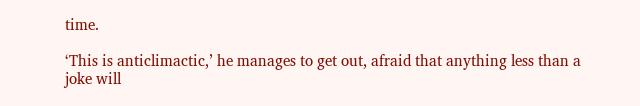time.

‘This is anticlimactic,’ he manages to get out, afraid that anything less than a joke will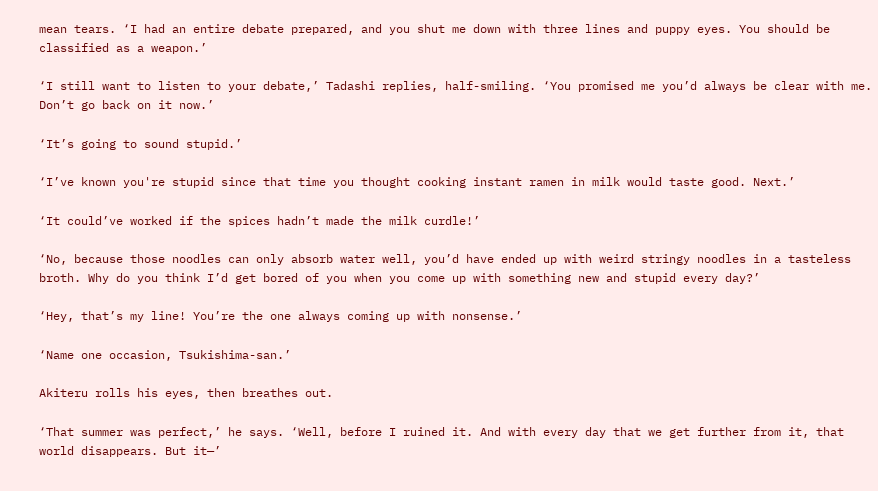mean tears. ‘I had an entire debate prepared, and you shut me down with three lines and puppy eyes. You should be classified as a weapon.’

‘I still want to listen to your debate,’ Tadashi replies, half-smiling. ‘You promised me you’d always be clear with me. Don’t go back on it now.’

‘It’s going to sound stupid.’

‘I’ve known you're stupid since that time you thought cooking instant ramen in milk would taste good. Next.’

‘It could’ve worked if the spices hadn’t made the milk curdle!’

‘No, because those noodles can only absorb water well, you’d have ended up with weird stringy noodles in a tasteless broth. Why do you think I’d get bored of you when you come up with something new and stupid every day?’

‘Hey, that’s my line! You’re the one always coming up with nonsense.’

‘Name one occasion, Tsukishima-san.’

Akiteru rolls his eyes, then breathes out.

‘That summer was perfect,’ he says. ‘Well, before I ruined it. And with every day that we get further from it, that world disappears. But it—’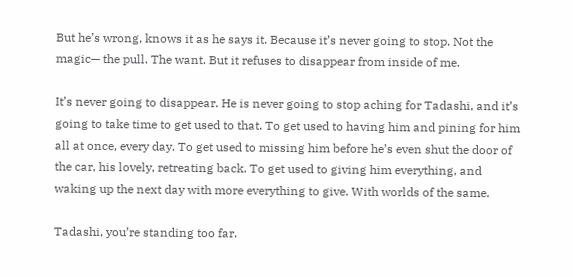But he’s wrong, knows it as he says it. Because it’s never going to stop. Not the magic— the pull. The want. But it refuses to disappear from inside of me.

It’s never going to disappear. He is never going to stop aching for Tadashi, and it’s going to take time to get used to that. To get used to having him and pining for him all at once, every day. To get used to missing him before he’s even shut the door of the car, his lovely, retreating back. To get used to giving him everything, and waking up the next day with more everything to give. With worlds of the same.

Tadashi, you’re standing too far.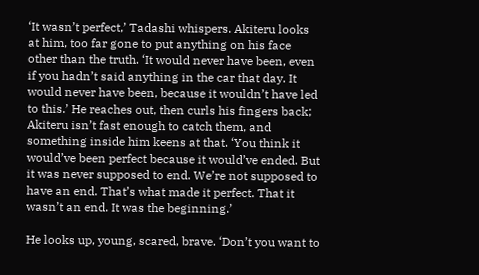‘It wasn’t perfect,’ Tadashi whispers. Akiteru looks at him, too far gone to put anything on his face other than the truth. ‘It would never have been, even if you hadn’t said anything in the car that day. It would never have been, because it wouldn’t have led to this.’ He reaches out, then curls his fingers back; Akiteru isn’t fast enough to catch them, and something inside him keens at that. ‘You think it would’ve been perfect because it would’ve ended. But it was never supposed to end. We’re not supposed to have an end. That’s what made it perfect. That it wasn’t an end. It was the beginning.’

He looks up, young, scared, brave. ‘Don’t you want to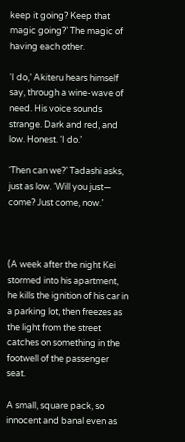keep it going? Keep that magic going?’ The magic of having each other.

‘I do,’ Akiteru hears himself say, through a wine-wave of need. His voice sounds strange. Dark and red, and low. Honest. ‘I do.’

‘Then can we?’ Tadashi asks, just as low. ‘Will you just— come? Just come, now.’



(A week after the night Kei stormed into his apartment, he kills the ignition of his car in a parking lot, then freezes as the light from the street catches on something in the footwell of the passenger seat.

A small, square pack, so innocent and banal even as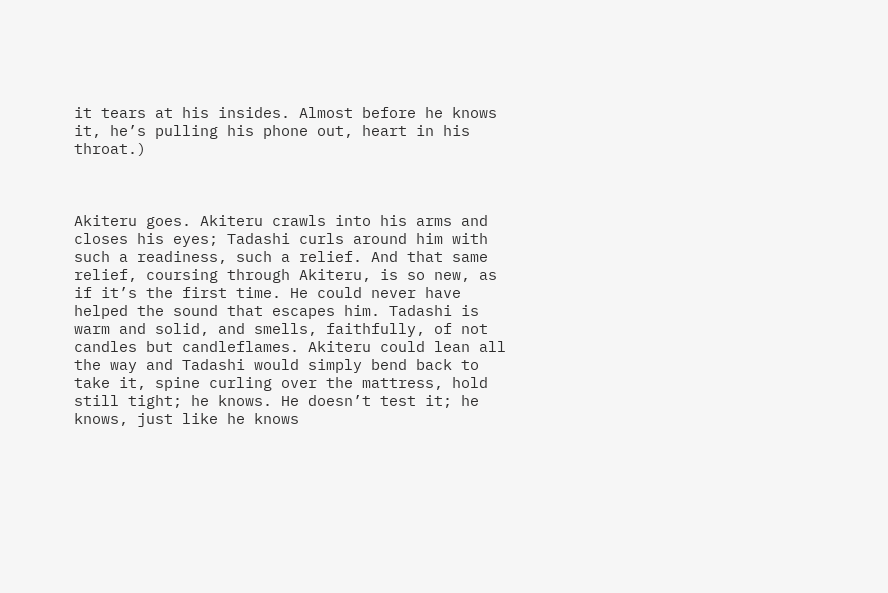it tears at his insides. Almost before he knows it, he’s pulling his phone out, heart in his throat.)



Akiteru goes. Akiteru crawls into his arms and closes his eyes; Tadashi curls around him with such a readiness, such a relief. And that same relief, coursing through Akiteru, is so new, as if it’s the first time. He could never have helped the sound that escapes him. Tadashi is warm and solid, and smells, faithfully, of not candles but candleflames. Akiteru could lean all the way and Tadashi would simply bend back to take it, spine curling over the mattress, hold still tight; he knows. He doesn’t test it; he knows, just like he knows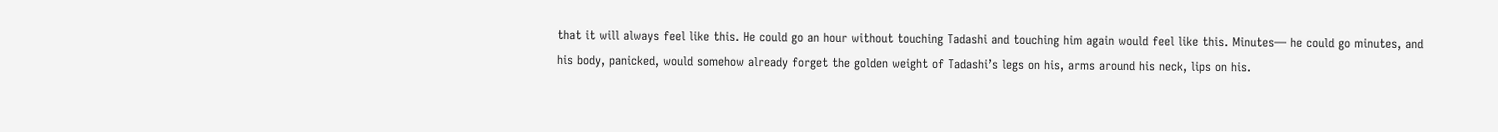that it will always feel like this. He could go an hour without touching Tadashi and touching him again would feel like this. Minutes— he could go minutes, and his body, panicked, would somehow already forget the golden weight of Tadashi’s legs on his, arms around his neck, lips on his.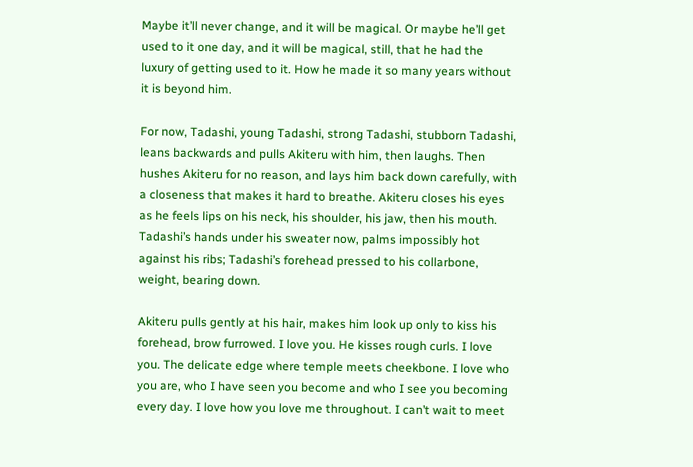Maybe it’ll never change, and it will be magical. Or maybe he’ll get used to it one day, and it will be magical, still, that he had the luxury of getting used to it. How he made it so many years without it is beyond him.

For now, Tadashi, young Tadashi, strong Tadashi, stubborn Tadashi, leans backwards and pulls Akiteru with him, then laughs. Then hushes Akiteru for no reason, and lays him back down carefully, with a closeness that makes it hard to breathe. Akiteru closes his eyes as he feels lips on his neck, his shoulder, his jaw, then his mouth. Tadashi’s hands under his sweater now, palms impossibly hot against his ribs; Tadashi’s forehead pressed to his collarbone, weight, bearing down.

Akiteru pulls gently at his hair, makes him look up only to kiss his forehead, brow furrowed. I love you. He kisses rough curls. I love you. The delicate edge where temple meets cheekbone. I love who you are, who I have seen you become and who I see you becoming every day. I love how you love me throughout. I can’t wait to meet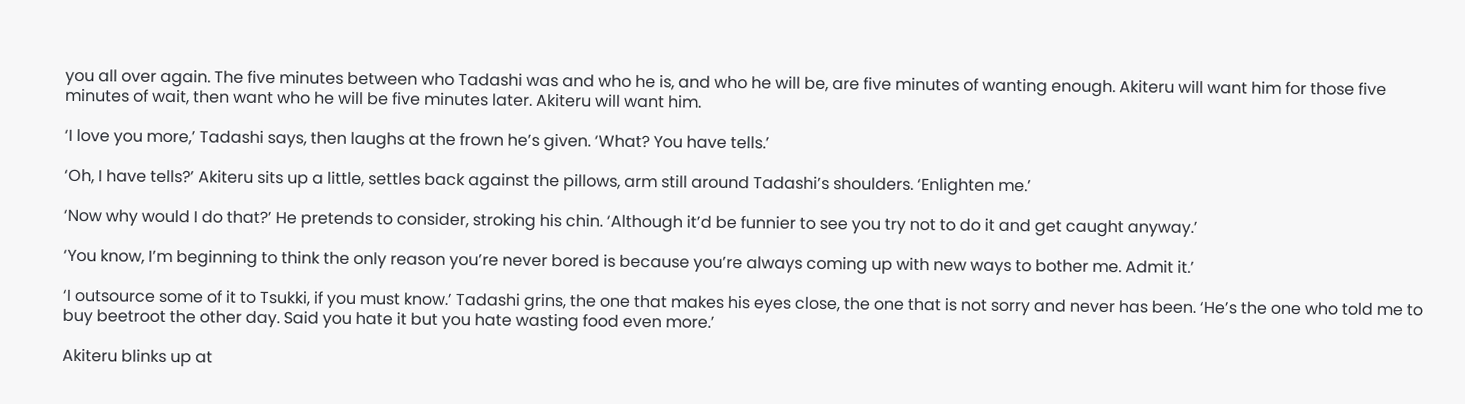you all over again. The five minutes between who Tadashi was and who he is, and who he will be, are five minutes of wanting enough. Akiteru will want him for those five minutes of wait, then want who he will be five minutes later. Akiteru will want him.

‘I love you more,’ Tadashi says, then laughs at the frown he’s given. ‘What? You have tells.’

‘Oh, I have tells?’ Akiteru sits up a little, settles back against the pillows, arm still around Tadashi’s shoulders. ‘Enlighten me.’

‘Now why would I do that?’ He pretends to consider, stroking his chin. ‘Although it’d be funnier to see you try not to do it and get caught anyway.’

‘You know, I’m beginning to think the only reason you’re never bored is because you’re always coming up with new ways to bother me. Admit it.’

‘I outsource some of it to Tsukki, if you must know.’ Tadashi grins, the one that makes his eyes close, the one that is not sorry and never has been. ‘He’s the one who told me to buy beetroot the other day. Said you hate it but you hate wasting food even more.’

Akiteru blinks up at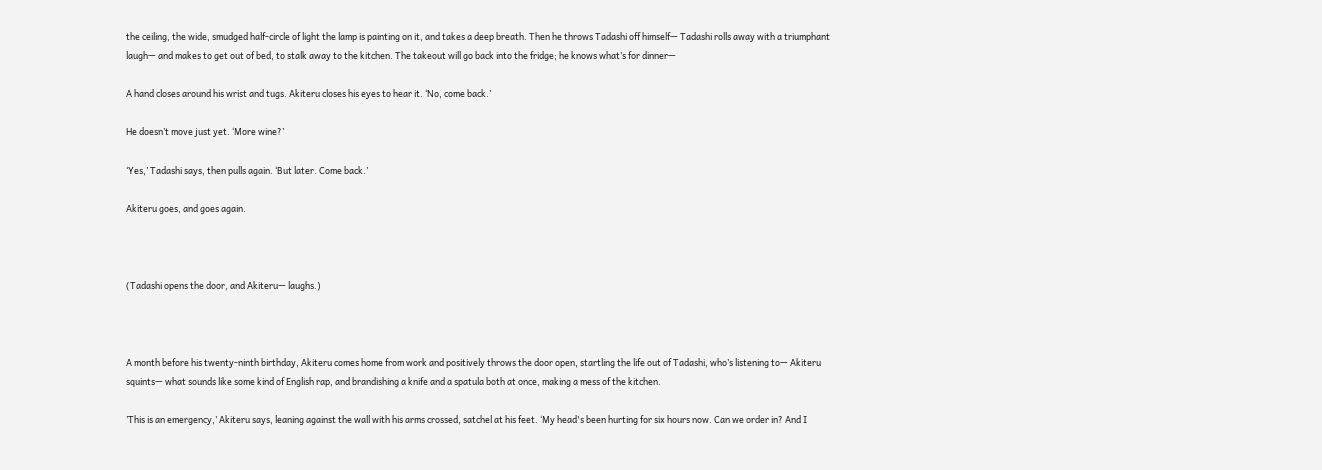the ceiling, the wide, smudged half-circle of light the lamp is painting on it, and takes a deep breath. Then he throws Tadashi off himself— Tadashi rolls away with a triumphant laugh— and makes to get out of bed, to stalk away to the kitchen. The takeout will go back into the fridge; he knows what’s for dinner—

A hand closes around his wrist and tugs. Akiteru closes his eyes to hear it. ‘No, come back.’

He doesn’t move just yet. ‘More wine?’

‘Yes,’ Tadashi says, then pulls again. ‘But later. Come back.’

Akiteru goes, and goes again.



(Tadashi opens the door, and Akiteru— laughs.)



A month before his twenty-ninth birthday, Akiteru comes home from work and positively throws the door open, startling the life out of Tadashi, who’s listening to— Akiteru squints— what sounds like some kind of English rap, and brandishing a knife and a spatula both at once, making a mess of the kitchen.

’This is an emergency,’ Akiteru says, leaning against the wall with his arms crossed, satchel at his feet. ‘My head's been hurting for six hours now. Can we order in? And I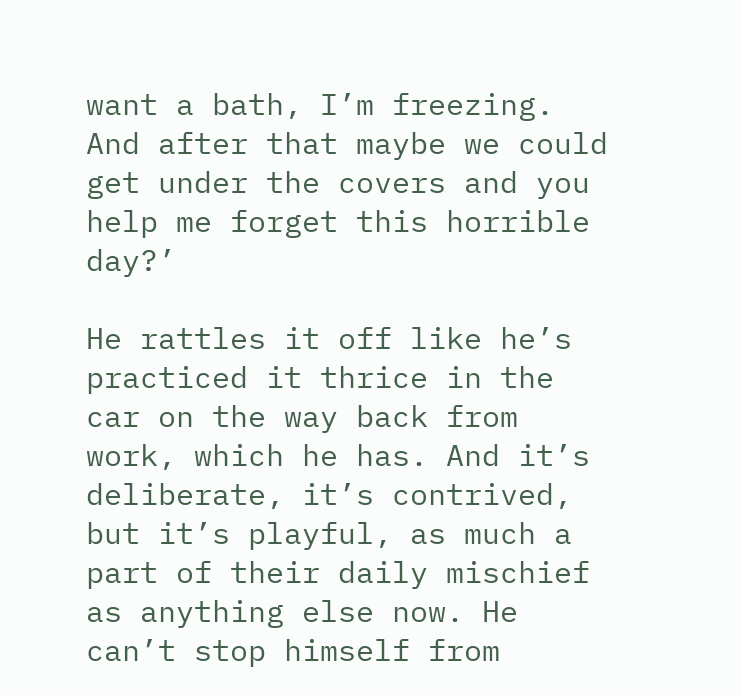want a bath, I’m freezing. And after that maybe we could get under the covers and you help me forget this horrible day?’

He rattles it off like he’s practiced it thrice in the car on the way back from work, which he has. And it’s deliberate, it’s contrived, but it’s playful, as much a part of their daily mischief as anything else now. He can’t stop himself from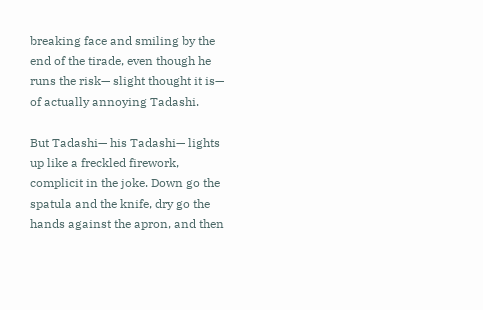breaking face and smiling by the end of the tirade, even though he runs the risk— slight thought it is— of actually annoying Tadashi.

But Tadashi— his Tadashi— lights up like a freckled firework, complicit in the joke. Down go the spatula and the knife, dry go the hands against the apron, and then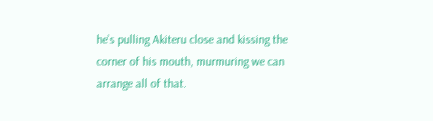he’s pulling Akiteru close and kissing the corner of his mouth, murmuring we can arrange all of that.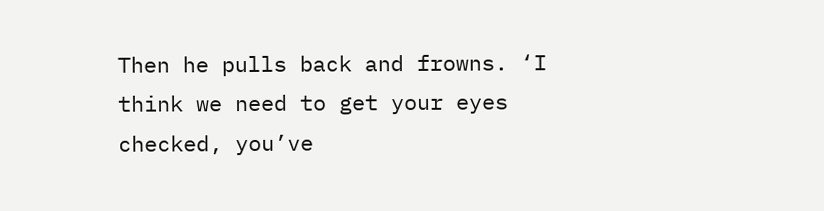Then he pulls back and frowns. ‘I think we need to get your eyes checked, you’ve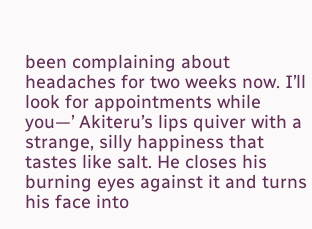been complaining about headaches for two weeks now. I’ll look for appointments while you—’ Akiteru’s lips quiver with a strange, silly happiness that tastes like salt. He closes his burning eyes against it and turns his face into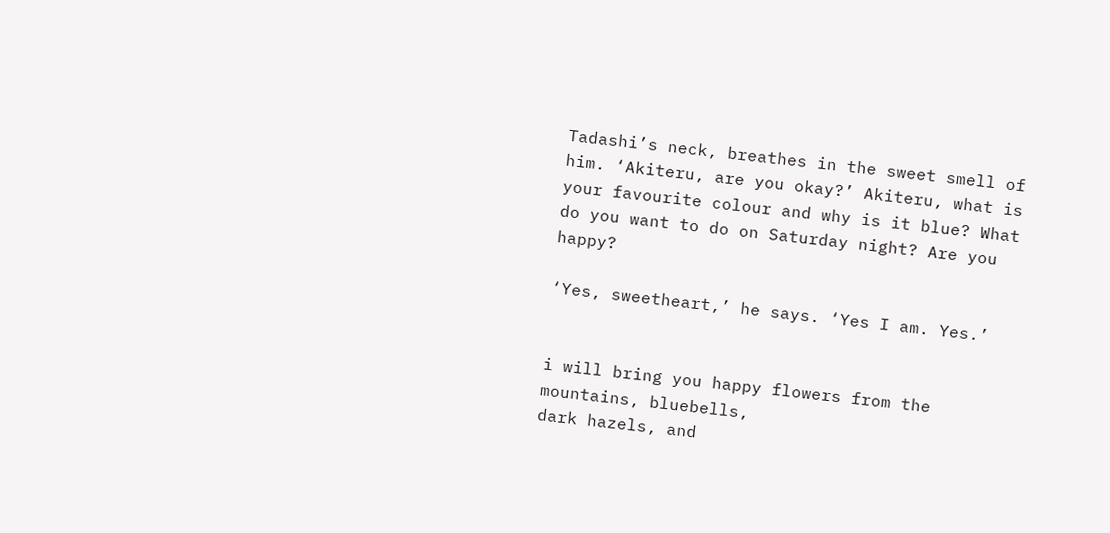Tadashi’s neck, breathes in the sweet smell of him. ‘Akiteru, are you okay?’ Akiteru, what is your favourite colour and why is it blue? What do you want to do on Saturday night? Are you happy?

‘Yes, sweetheart,’ he says. ‘Yes I am. Yes.’


i will bring you happy flowers from the mountains, bluebells,
dark hazels, and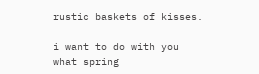rustic baskets of kisses.

i want to do with you
what spring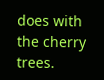does with the cherry trees.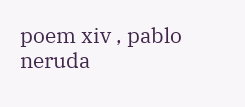poem xiv , pablo neruda